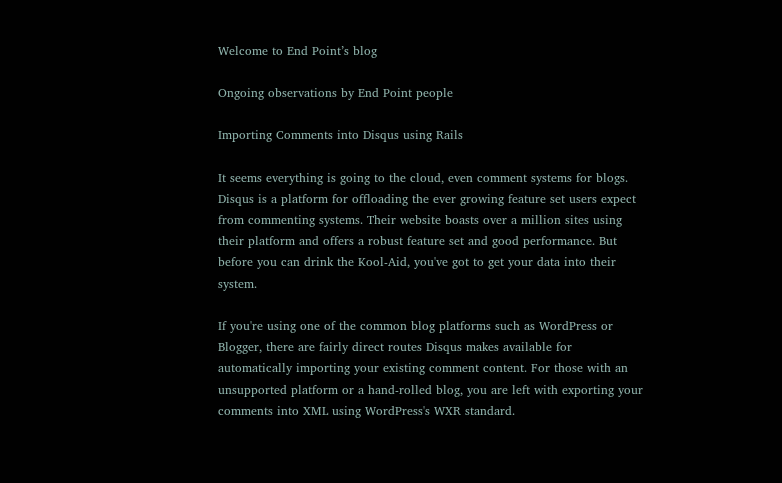Welcome to End Point’s blog

Ongoing observations by End Point people

Importing Comments into Disqus using Rails

It seems everything is going to the cloud, even comment systems for blogs. Disqus is a platform for offloading the ever growing feature set users expect from commenting systems. Their website boasts over a million sites using their platform and offers a robust feature set and good performance. But before you can drink the Kool-Aid, you've got to get your data into their system.

If you're using one of the common blog platforms such as WordPress or Blogger, there are fairly direct routes Disqus makes available for automatically importing your existing comment content. For those with an unsupported platform or a hand-rolled blog, you are left with exporting your comments into XML using WordPress's WXR standard.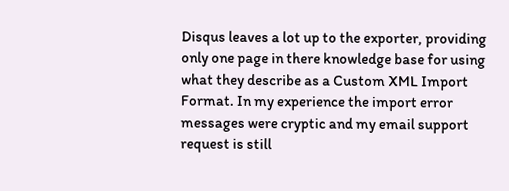Disqus leaves a lot up to the exporter, providing only one page in there knowledge base for using what they describe as a Custom XML Import Format. In my experience the import error messages were cryptic and my email support request is still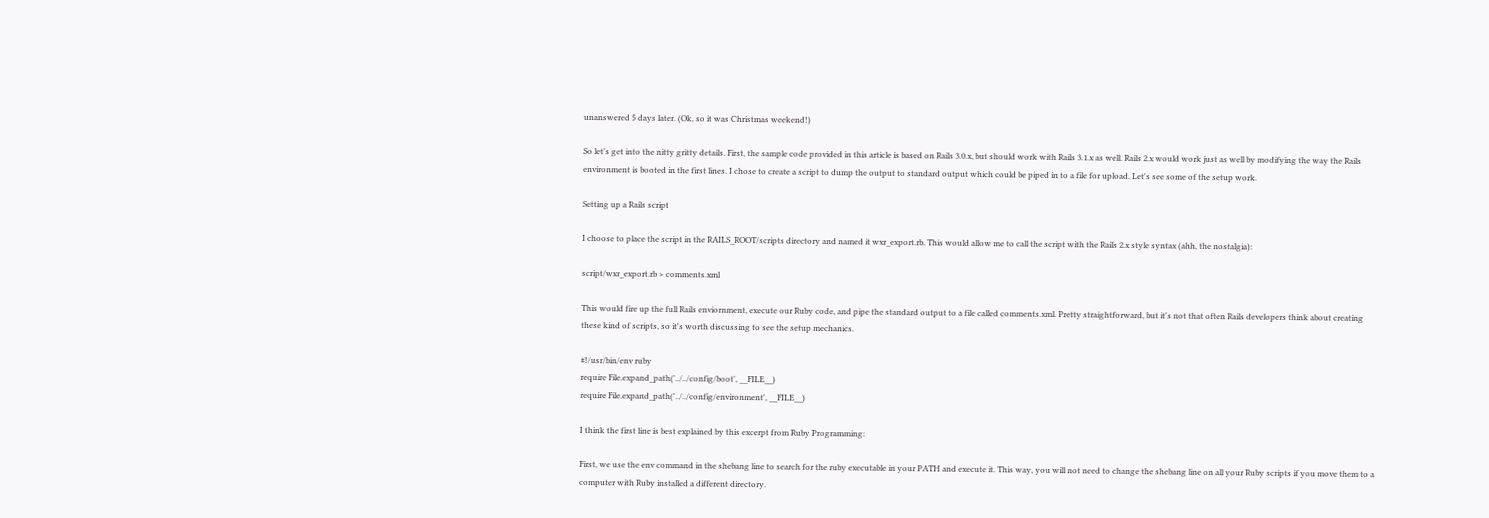unanswered 5 days later. (Ok, so it was Christmas weekend!)

So let's get into the nitty gritty details. First, the sample code provided in this article is based on Rails 3.0.x, but should work with Rails 3.1.x as well. Rails 2.x would work just as well by modifying the way the Rails environment is booted in the first lines. I chose to create a script to dump the output to standard output which could be piped in to a file for upload. Let's see some of the setup work.

Setting up a Rails script

I choose to place the script in the RAILS_ROOT/scripts directory and named it wxr_export.rb. This would allow me to call the script with the Rails 2.x style syntax (ahh, the nostalgia):

script/wxr_export.rb > comments.xml

This would fire up the full Rails enviornment, execute our Ruby code, and pipe the standard output to a file called comments.xml. Pretty straightforward, but it's not that often Rails developers think about creating these kind of scripts, so it's worth discussing to see the setup mechanics.

#!/usr/bin/env ruby
require File.expand_path('../../config/boot', __FILE__)
require File.expand_path('../../config/environment', __FILE__)

I think the first line is best explained by this excerpt from Ruby Programming:

First, we use the env command in the shebang line to search for the ruby executable in your PATH and execute it. This way, you will not need to change the shebang line on all your Ruby scripts if you move them to a computer with Ruby installed a different directory.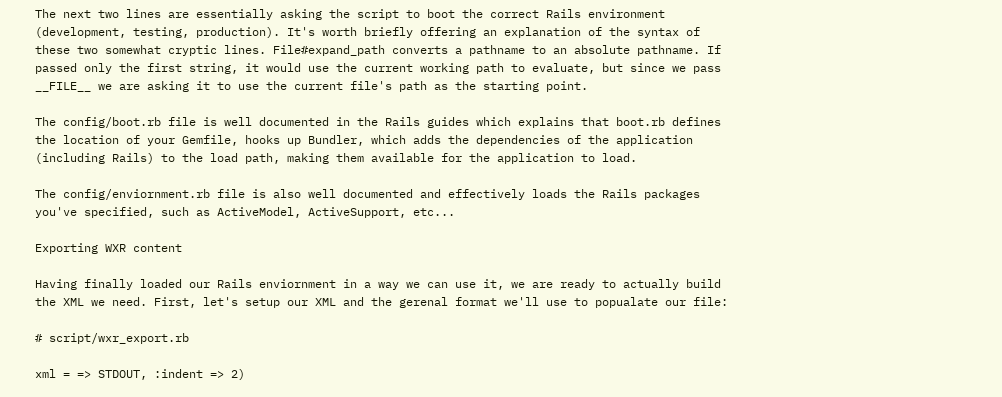The next two lines are essentially asking the script to boot the correct Rails environment (development, testing, production). It's worth briefly offering an explanation of the syntax of these two somewhat cryptic lines. File#expand_path converts a pathname to an absolute pathname. If passed only the first string, it would use the current working path to evaluate, but since we pass __FILE__ we are asking it to use the current file's path as the starting point.

The config/boot.rb file is well documented in the Rails guides which explains that boot.rb defines the location of your Gemfile, hooks up Bundler, which adds the dependencies of the application (including Rails) to the load path, making them available for the application to load.

The config/enviornment.rb file is also well documented and effectively loads the Rails packages you've specified, such as ActiveModel, ActiveSupport, etc...

Exporting WXR content

Having finally loaded our Rails enviornment in a way we can use it, we are ready to actually build the XML we need. First, let's setup our XML and the gerenal format we'll use to popualate our file:

# script/wxr_export.rb

xml = => STDOUT, :indent => 2)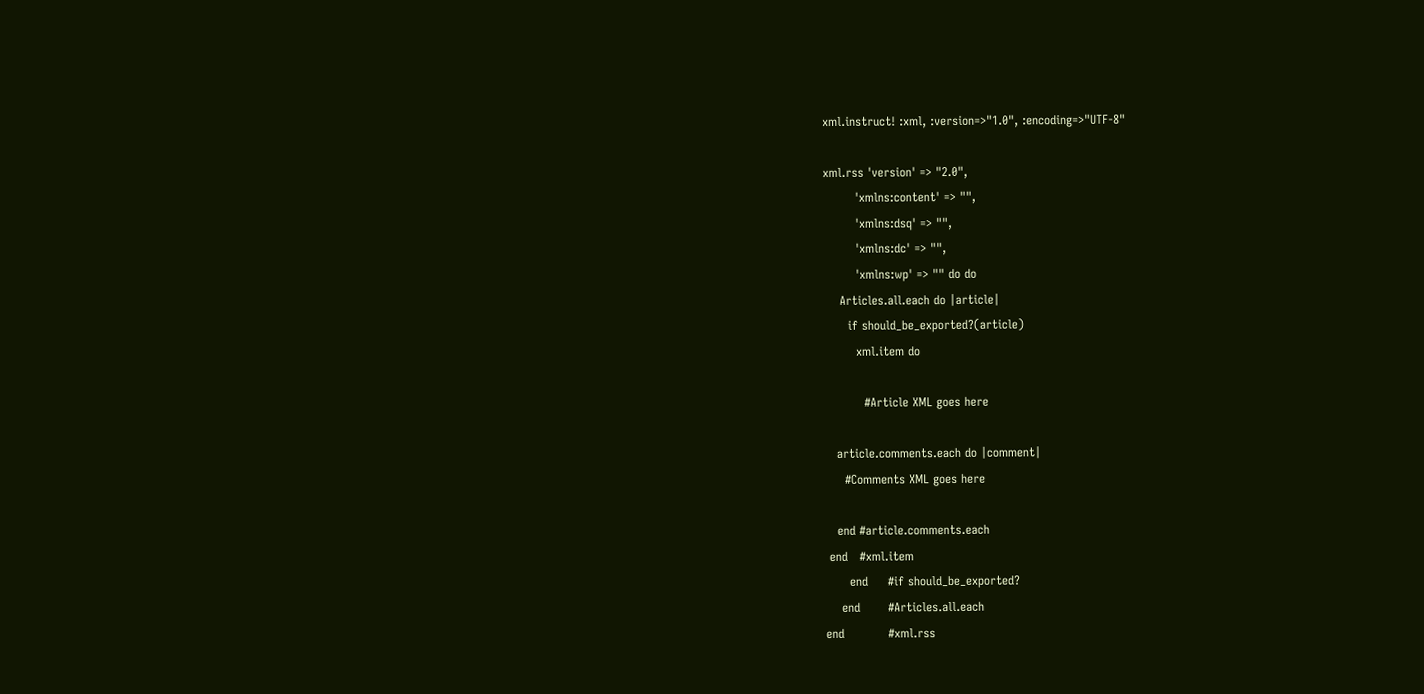xml.instruct! :xml, :version=>"1.0", :encoding=>"UTF-8"

xml.rss 'version' => "2.0",
        'xmlns:content' => "",
        'xmlns:dsq' => "",
        'xmlns:dc' => "",
        'xmlns:wp' => "" do do
    Articles.all.each do |article|
      if should_be_exported?(article)
        xml.item do

          #Article XML goes here

   article.comments.each do |comment|
     #Comments XML goes here

   end #article.comments.each
 end   #xml.item
      end     #if should_be_exported?
    end       #Articles.all.each
end           #xml.rss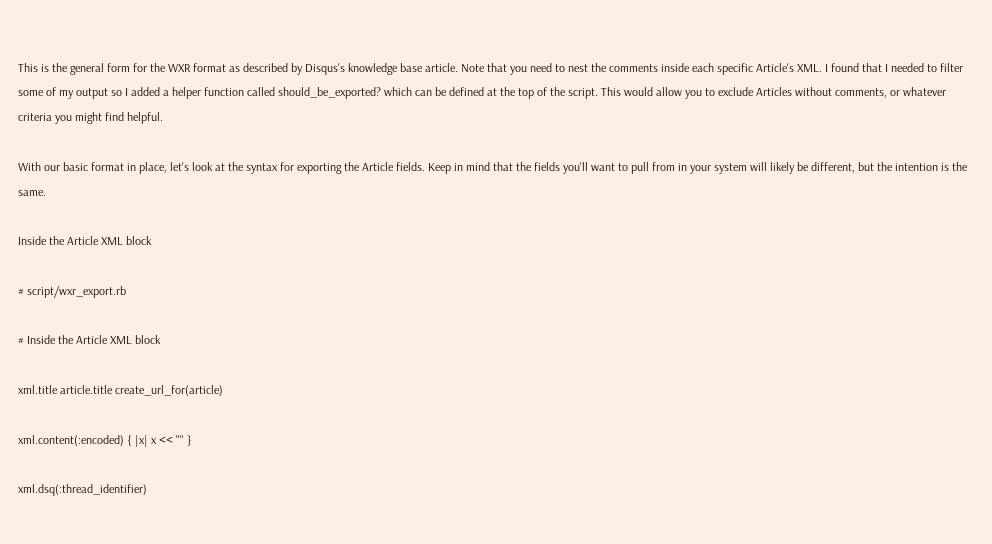This is the general form for the WXR format as described by Disqus's knowledge base article. Note that you need to nest the comments inside each specific Article's XML. I found that I needed to filter some of my output so I added a helper function called should_be_exported? which can be defined at the top of the script. This would allow you to exclude Articles without comments, or whatever criteria you might find helpful.

With our basic format in place, let's look at the syntax for exporting the Article fields. Keep in mind that the fields you'll want to pull from in your system will likely be different, but the intention is the same.

Inside the Article XML block

# script/wxr_export.rb

# Inside the Article XML block

xml.title article.title create_url_for(article)

xml.content(:encoded) { |x| x << "" }

xml.dsq(:thread_identifier)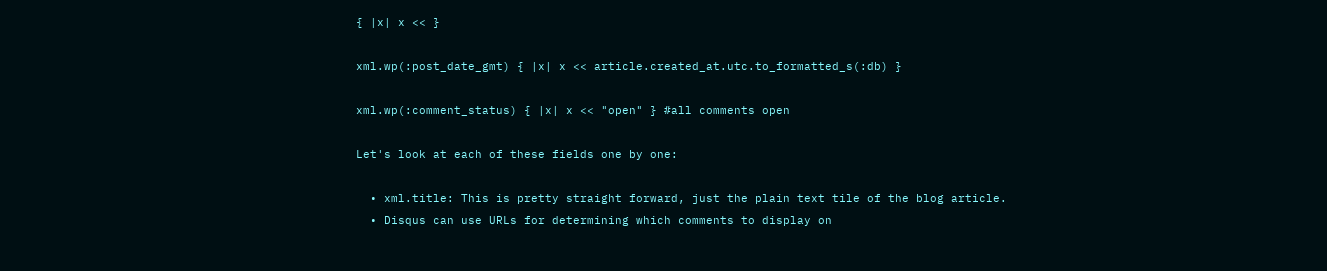{ |x| x << }

xml.wp(:post_date_gmt) { |x| x << article.created_at.utc.to_formatted_s(:db) }

xml.wp(:comment_status) { |x| x << "open" } #all comments open

Let's look at each of these fields one by one:

  • xml.title: This is pretty straight forward, just the plain text tile of the blog article.
  • Disqus can use URLs for determining which comments to display on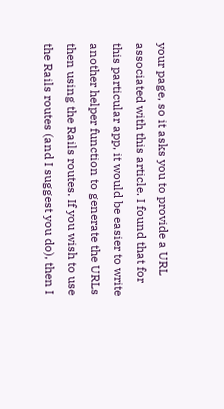your page, so it asks you to provide a URL associated with this article. I found that for this particular app, it would be easier to write another helper function to generate the URLs then using the Rails routes. If you wish to use the Rails routes (and I suggest you do), then I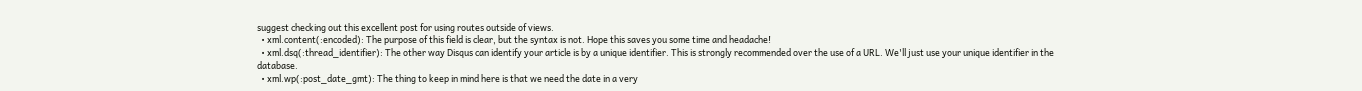suggest checking out this excellent post for using routes outside of views.
  • xml.content(:encoded): The purpose of this field is clear, but the syntax is not. Hope this saves you some time and headache!
  • xml.dsq(:thread_identifier): The other way Disqus can identify your article is by a unique identifier. This is strongly recommended over the use of a URL. We'll just use your unique identifier in the database.
  • xml.wp(:post_date_gmt): The thing to keep in mind here is that we need the date in a very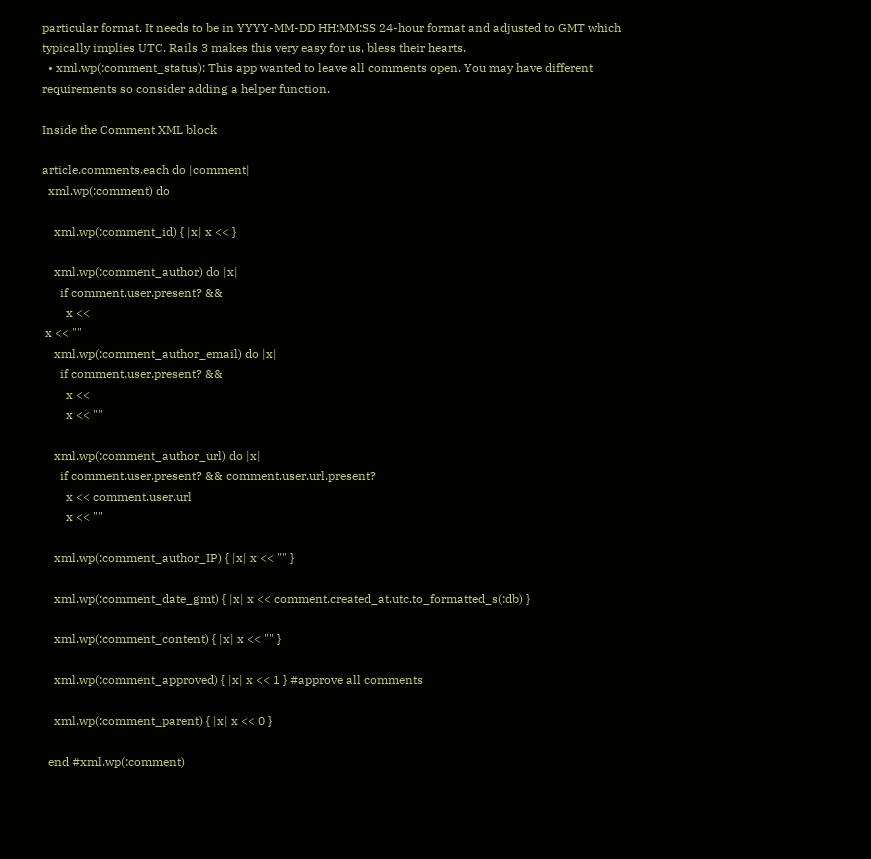particular format. It needs to be in YYYY-MM-DD HH:MM:SS 24-hour format and adjusted to GMT which typically implies UTC. Rails 3 makes this very easy for us, bless their hearts.
  • xml.wp(:comment_status): This app wanted to leave all comments open. You may have different requirements so consider adding a helper function.

Inside the Comment XML block

article.comments.each do |comment|
  xml.wp(:comment) do

    xml.wp(:comment_id) { |x| x << }

    xml.wp(:comment_author) do |x|
      if comment.user.present? &&
        x <<
 x << ""
    xml.wp(:comment_author_email) do |x|
      if comment.user.present? &&
        x <<
        x << ""

    xml.wp(:comment_author_url) do |x|
      if comment.user.present? && comment.user.url.present?
        x << comment.user.url
        x << ""

    xml.wp(:comment_author_IP) { |x| x << "" }

    xml.wp(:comment_date_gmt) { |x| x << comment.created_at.utc.to_formatted_s(:db) }

    xml.wp(:comment_content) { |x| x << "" }

    xml.wp(:comment_approved) { |x| x << 1 } #approve all comments

    xml.wp(:comment_parent) { |x| x << 0 }

  end #xml.wp(:comment)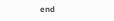end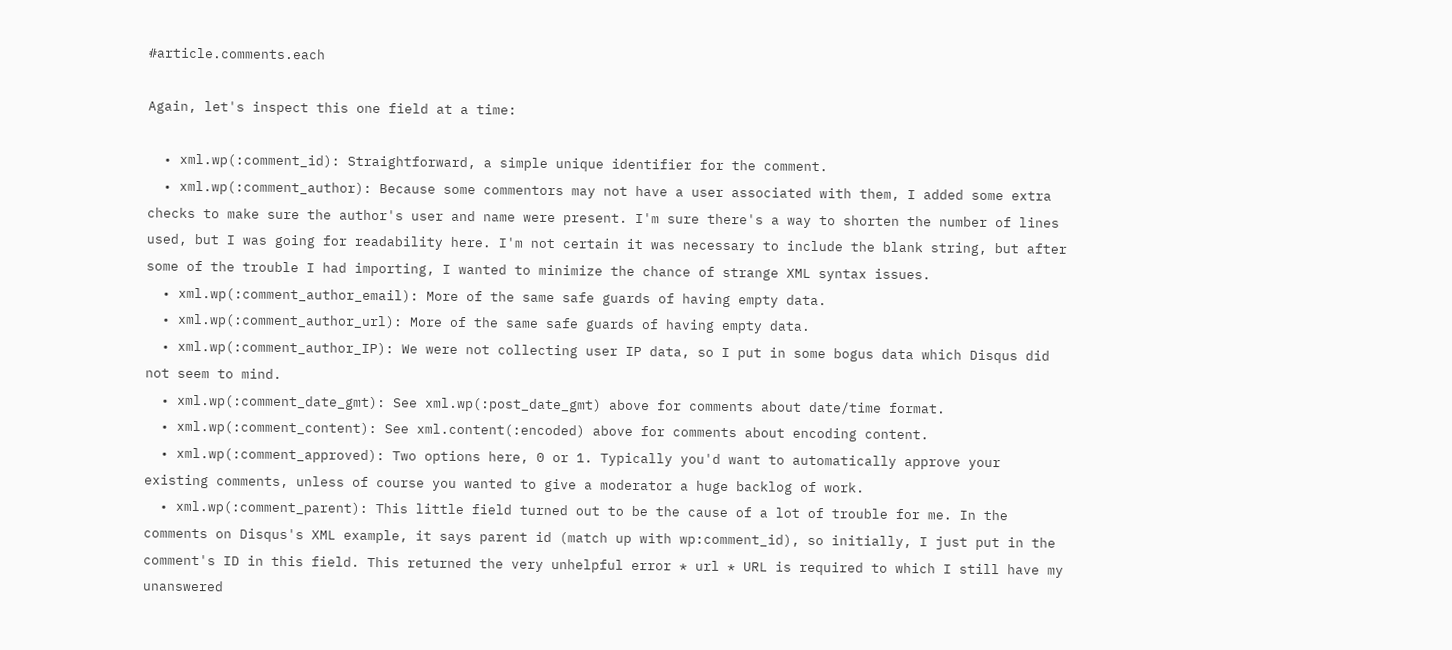#article.comments.each

Again, let's inspect this one field at a time:

  • xml.wp(:comment_id): Straightforward, a simple unique identifier for the comment.
  • xml.wp(:comment_author): Because some commentors may not have a user associated with them, I added some extra checks to make sure the author's user and name were present. I'm sure there's a way to shorten the number of lines used, but I was going for readability here. I'm not certain it was necessary to include the blank string, but after some of the trouble I had importing, I wanted to minimize the chance of strange XML syntax issues.
  • xml.wp(:comment_author_email): More of the same safe guards of having empty data.
  • xml.wp(:comment_author_url): More of the same safe guards of having empty data.
  • xml.wp(:comment_author_IP): We were not collecting user IP data, so I put in some bogus data which Disqus did not seem to mind.
  • xml.wp(:comment_date_gmt): See xml.wp(:post_date_gmt) above for comments about date/time format.
  • xml.wp(:comment_content): See xml.content(:encoded) above for comments about encoding content.
  • xml.wp(:comment_approved): Two options here, 0 or 1. Typically you'd want to automatically approve your existing comments, unless of course you wanted to give a moderator a huge backlog of work.
  • xml.wp(:comment_parent): This little field turned out to be the cause of a lot of trouble for me. In the comments on Disqus's XML example, it says parent id (match up with wp:comment_id), so initially, I just put in the comment's ID in this field. This returned the very unhelpful error * url * URL is required to which I still have my unanswered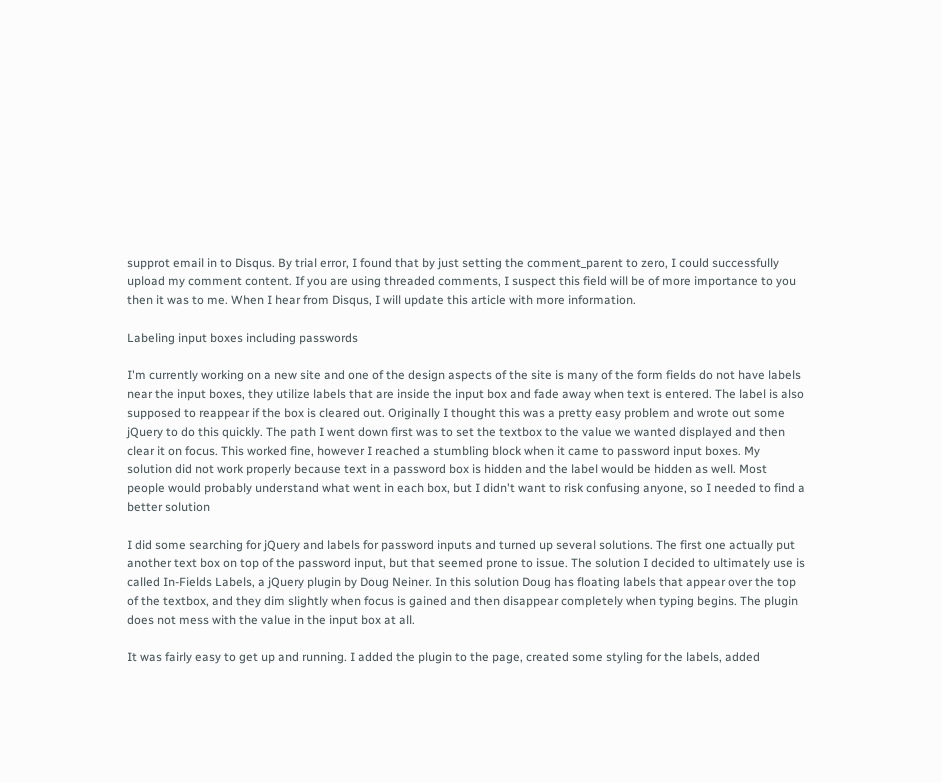supprot email in to Disqus. By trial error, I found that by just setting the comment_parent to zero, I could successfully upload my comment content. If you are using threaded comments, I suspect this field will be of more importance to you then it was to me. When I hear from Disqus, I will update this article with more information.

Labeling input boxes including passwords

I'm currently working on a new site and one of the design aspects of the site is many of the form fields do not have labels near the input boxes, they utilize labels that are inside the input box and fade away when text is entered. The label is also supposed to reappear if the box is cleared out. Originally I thought this was a pretty easy problem and wrote out some jQuery to do this quickly. The path I went down first was to set the textbox to the value we wanted displayed and then clear it on focus. This worked fine, however I reached a stumbling block when it came to password input boxes. My solution did not work properly because text in a password box is hidden and the label would be hidden as well. Most people would probably understand what went in each box, but I didn't want to risk confusing anyone, so I needed to find a better solution

I did some searching for jQuery and labels for password inputs and turned up several solutions. The first one actually put another text box on top of the password input, but that seemed prone to issue. The solution I decided to ultimately use is called In-Fields Labels, a jQuery plugin by Doug Neiner. In this solution Doug has floating labels that appear over the top of the textbox, and they dim slightly when focus is gained and then disappear completely when typing begins. The plugin does not mess with the value in the input box at all.

It was fairly easy to get up and running. I added the plugin to the page, created some styling for the labels, added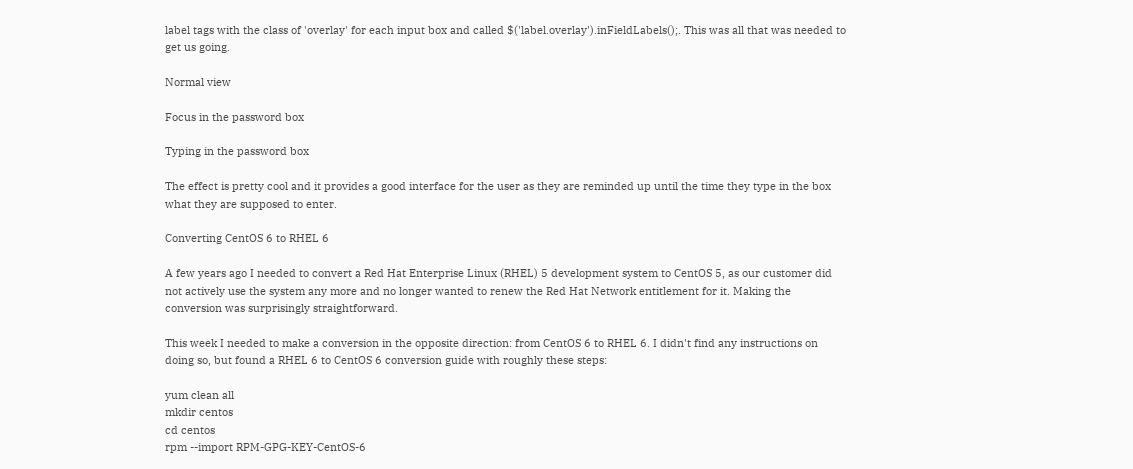label tags with the class of 'overlay' for each input box and called $('label.overlay').inFieldLabels();. This was all that was needed to get us going.

Normal view

Focus in the password box

Typing in the password box

The effect is pretty cool and it provides a good interface for the user as they are reminded up until the time they type in the box what they are supposed to enter.

Converting CentOS 6 to RHEL 6

A few years ago I needed to convert a Red Hat Enterprise Linux (RHEL) 5 development system to CentOS 5, as our customer did not actively use the system any more and no longer wanted to renew the Red Hat Network entitlement for it. Making the conversion was surprisingly straightforward.

This week I needed to make a conversion in the opposite direction: from CentOS 6 to RHEL 6. I didn't find any instructions on doing so, but found a RHEL 6 to CentOS 6 conversion guide with roughly these steps:

yum clean all
mkdir centos
cd centos
rpm --import RPM-GPG-KEY-CentOS-6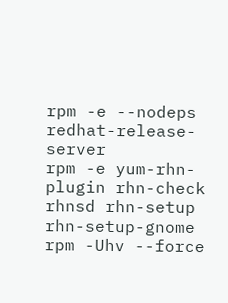rpm -e --nodeps redhat-release-server
rpm -e yum-rhn-plugin rhn-check rhnsd rhn-setup rhn-setup-gnome
rpm -Uhv --force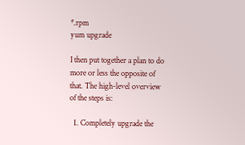*.rpm
yum upgrade

I then put together a plan to do more or less the opposite of that. The high-level overview of the steps is:

  1. Completely upgrade the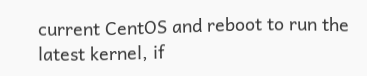current CentOS and reboot to run the latest kernel, if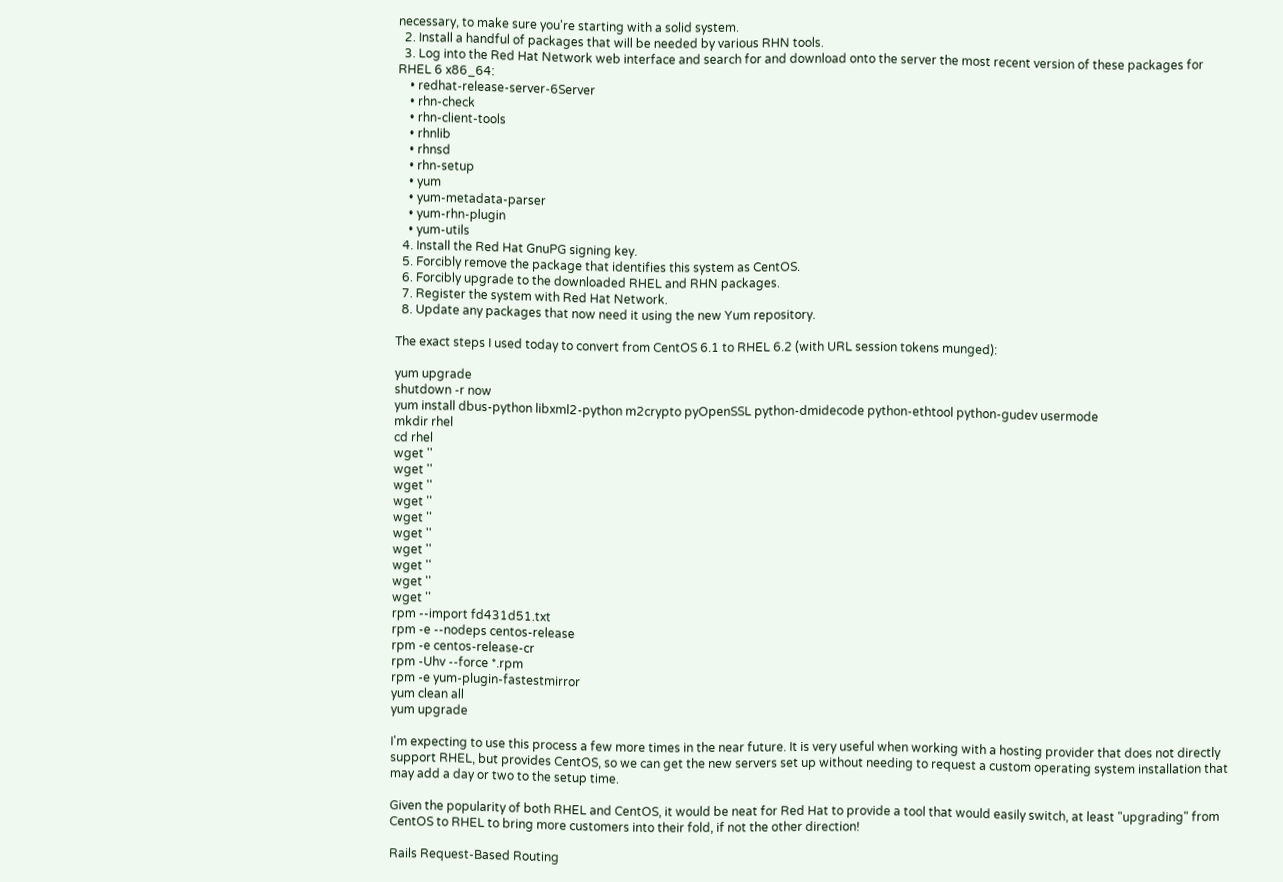necessary, to make sure you're starting with a solid system.
  2. Install a handful of packages that will be needed by various RHN tools.
  3. Log into the Red Hat Network web interface and search for and download onto the server the most recent version of these packages for RHEL 6 x86_64:
    • redhat-release-server-6Server
    • rhn-check
    • rhn-client-tools
    • rhnlib
    • rhnsd
    • rhn-setup
    • yum
    • yum-metadata-parser
    • yum-rhn-plugin
    • yum-utils
  4. Install the Red Hat GnuPG signing key.
  5. Forcibly remove the package that identifies this system as CentOS.
  6. Forcibly upgrade to the downloaded RHEL and RHN packages.
  7. Register the system with Red Hat Network.
  8. Update any packages that now need it using the new Yum repository.

The exact steps I used today to convert from CentOS 6.1 to RHEL 6.2 (with URL session tokens munged):

yum upgrade
shutdown -r now
yum install dbus-python libxml2-python m2crypto pyOpenSSL python-dmidecode python-ethtool python-gudev usermode
mkdir rhel
cd rhel
wget ''
wget ''
wget ''
wget ''
wget ''
wget ''
wget ''
wget ''
wget ''
wget ''
rpm --import fd431d51.txt
rpm -e --nodeps centos-release
rpm -e centos-release-cr
rpm -Uhv --force *.rpm
rpm -e yum-plugin-fastestmirror
yum clean all
yum upgrade

I'm expecting to use this process a few more times in the near future. It is very useful when working with a hosting provider that does not directly support RHEL, but provides CentOS, so we can get the new servers set up without needing to request a custom operating system installation that may add a day or two to the setup time.

Given the popularity of both RHEL and CentOS, it would be neat for Red Hat to provide a tool that would easily switch, at least "upgrading" from CentOS to RHEL to bring more customers into their fold, if not the other direction!

Rails Request-Based Routing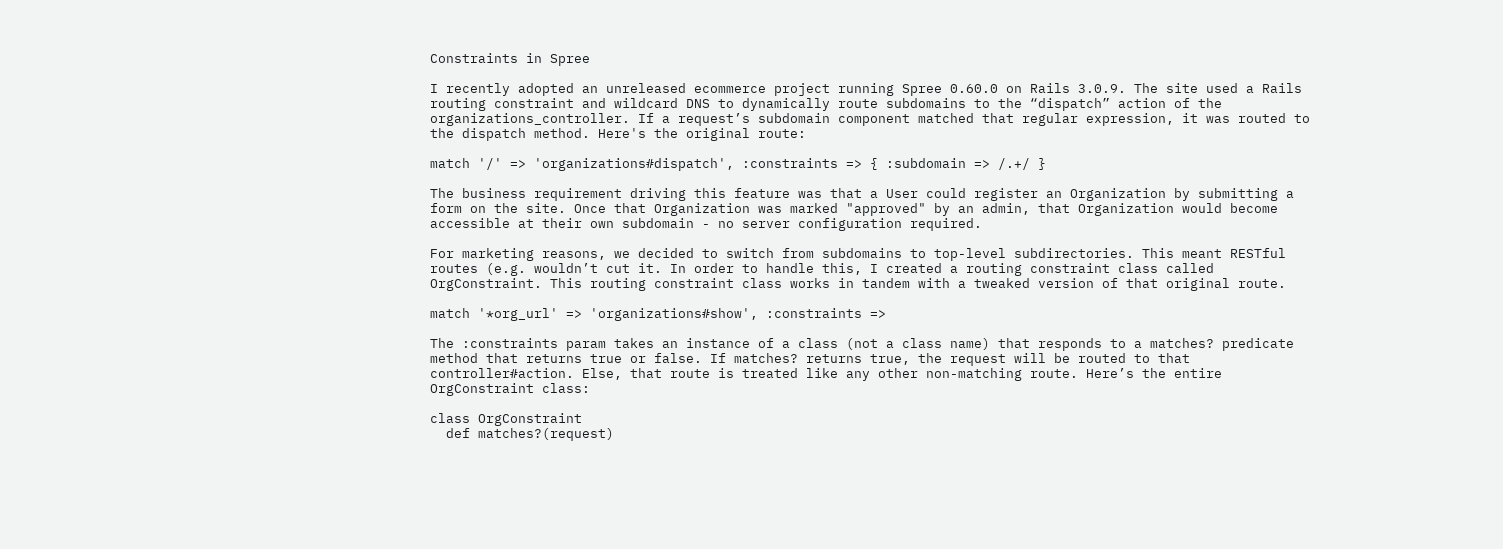Constraints in Spree

I recently adopted an unreleased ecommerce project running Spree 0.60.0 on Rails 3.0.9. The site used a Rails routing constraint and wildcard DNS to dynamically route subdomains to the “dispatch” action of the organizations_controller. If a request’s subdomain component matched that regular expression, it was routed to the dispatch method. Here's the original route:

match '/' => 'organizations#dispatch', :constraints => { :subdomain => /.+/ }

The business requirement driving this feature was that a User could register an Organization by submitting a form on the site. Once that Organization was marked "approved" by an admin, that Organization would become accessible at their own subdomain - no server configuration required.

For marketing reasons, we decided to switch from subdomains to top-level subdirectories. This meant RESTful routes (e.g. wouldn’t cut it. In order to handle this, I created a routing constraint class called OrgConstraint. This routing constraint class works in tandem with a tweaked version of that original route.

match '*org_url' => 'organizations#show', :constraints =>

The :constraints param takes an instance of a class (not a class name) that responds to a matches? predicate method that returns true or false. If matches? returns true, the request will be routed to that controller#action. Else, that route is treated like any other non-matching route. Here’s the entire OrgConstraint class:

class OrgConstraint
  def matches?(request)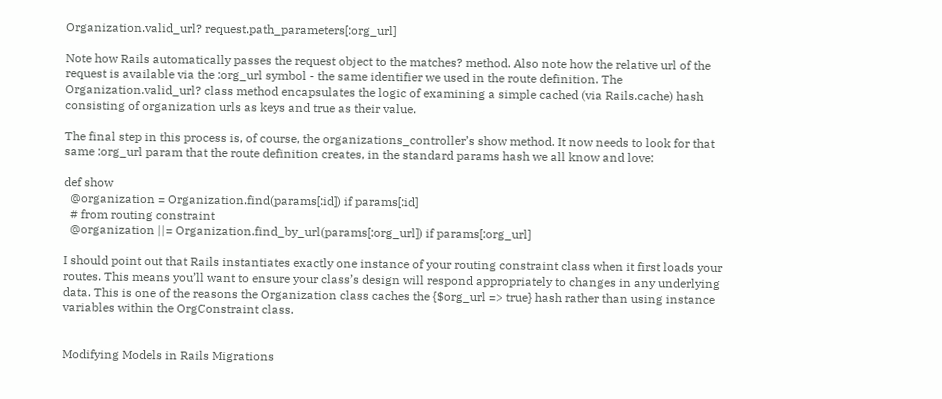Organization.valid_url? request.path_parameters[:org_url]

Note how Rails automatically passes the request object to the matches? method. Also note how the relative url of the request is available via the :org_url symbol - the same identifier we used in the route definition. The Organization.valid_url? class method encapsulates the logic of examining a simple cached (via Rails.cache) hash consisting of organization urls as keys and true as their value.

The final step in this process is, of course, the organizations_controller’s show method. It now needs to look for that same :org_url param that the route definition creates, in the standard params hash we all know and love:

def show
  @organization = Organization.find(params[:id]) if params[:id]
  # from routing constraint
  @organization ||= Organization.find_by_url(params[:org_url]) if params[:org_url]

I should point out that Rails instantiates exactly one instance of your routing constraint class when it first loads your routes. This means you’ll want to ensure your class’s design will respond appropriately to changes in any underlying data. This is one of the reasons the Organization class caches the {$org_url => true} hash rather than using instance variables within the OrgConstraint class.


Modifying Models in Rails Migrations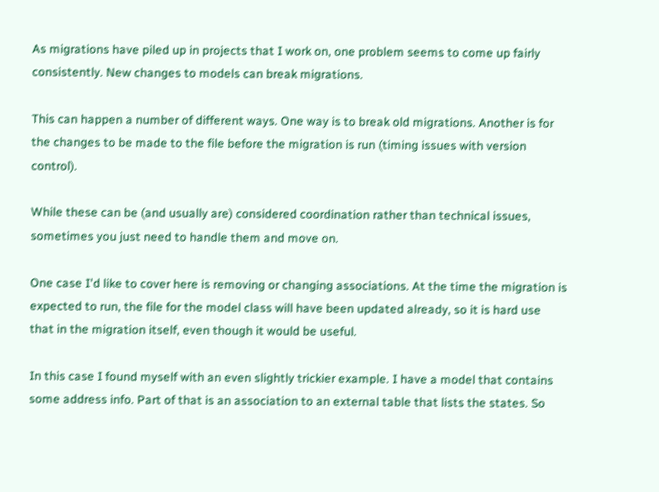As migrations have piled up in projects that I work on, one problem seems to come up fairly consistently. New changes to models can break migrations.

This can happen a number of different ways. One way is to break old migrations. Another is for the changes to be made to the file before the migration is run (timing issues with version control).

While these can be (and usually are) considered coordination rather than technical issues, sometimes you just need to handle them and move on.

One case I'd like to cover here is removing or changing associations. At the time the migration is expected to run, the file for the model class will have been updated already, so it is hard use that in the migration itself, even though it would be useful.

In this case I found myself with an even slightly trickier example. I have a model that contains some address info. Part of that is an association to an external table that lists the states. So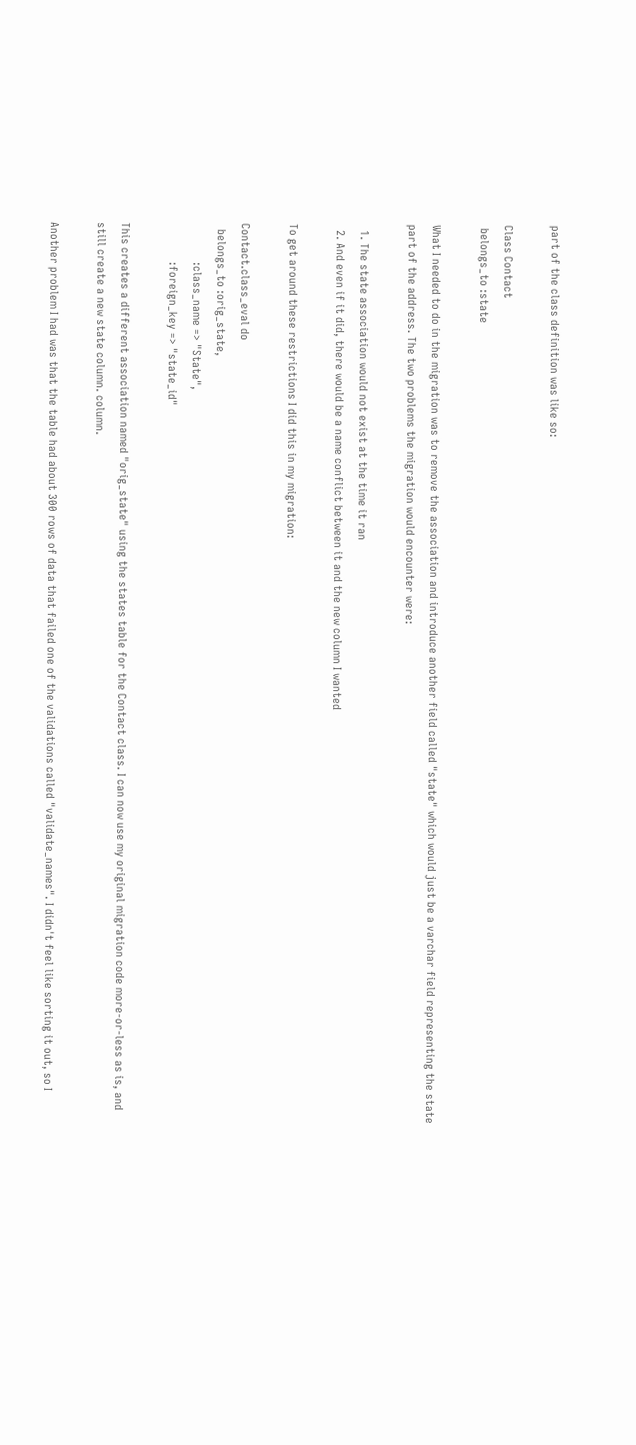part of the class definition was like so:

Class Contact
 belongs_to :state

What I needed to do in the migration was to remove the association and introduce another field called "state" which would just be a varchar field representing the state part of the address. The two problems the migration would encounter were:

  1. The state association would not exist at the time it ran
  2. And even if it did, there would be a name conflict between it and the new column I wanted

To get around these restrictions I did this in my migration:

Contact.class_eval do
  belongs_to :orig_state,
             :class_name => "State",
             :foreign_key => "state_id"

This creates a different association named "orig_state" using the states table for the Contact class. I can now use my original migration code more-or-less as is, and still create a new state column. column.

Another problem I had was that the table had about 300 rows of data that failed one of the validations called "validate_names". I didn't feel like sorting it out, so I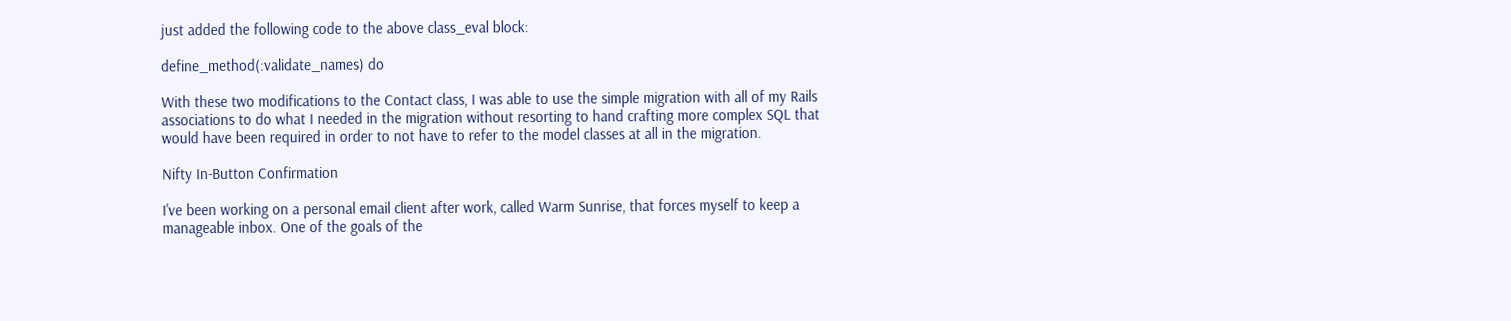just added the following code to the above class_eval block:

define_method(:validate_names) do

With these two modifications to the Contact class, I was able to use the simple migration with all of my Rails associations to do what I needed in the migration without resorting to hand crafting more complex SQL that would have been required in order to not have to refer to the model classes at all in the migration.

Nifty In-Button Confirmation

I've been working on a personal email client after work, called Warm Sunrise, that forces myself to keep a manageable inbox. One of the goals of the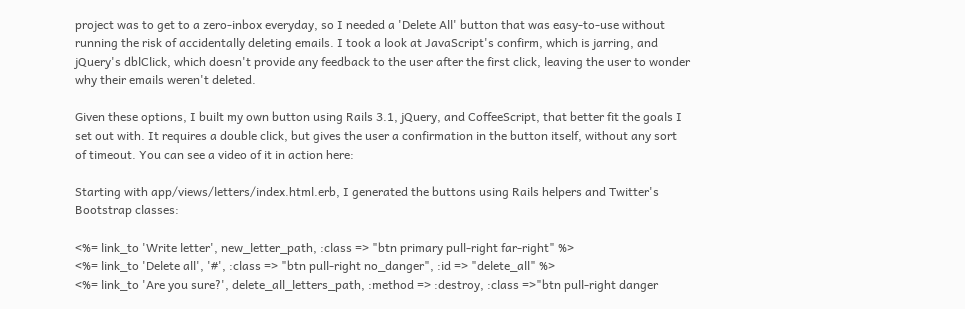project was to get to a zero-inbox everyday, so I needed a 'Delete All' button that was easy-to-use without running the risk of accidentally deleting emails. I took a look at JavaScript's confirm, which is jarring, and jQuery's dblClick, which doesn't provide any feedback to the user after the first click, leaving the user to wonder why their emails weren't deleted.

Given these options, I built my own button using Rails 3.1, jQuery, and CoffeeScript, that better fit the goals I set out with. It requires a double click, but gives the user a confirmation in the button itself, without any sort of timeout. You can see a video of it in action here:

Starting with app/views/letters/index.html.erb, I generated the buttons using Rails helpers and Twitter's Bootstrap classes:

<%= link_to 'Write letter', new_letter_path, :class => "btn primary pull-right far-right" %>
<%= link_to 'Delete all', '#', :class => "btn pull-right no_danger", :id => "delete_all" %>
<%= link_to 'Are you sure?', delete_all_letters_path, :method => :destroy, :class =>"btn pull-right danger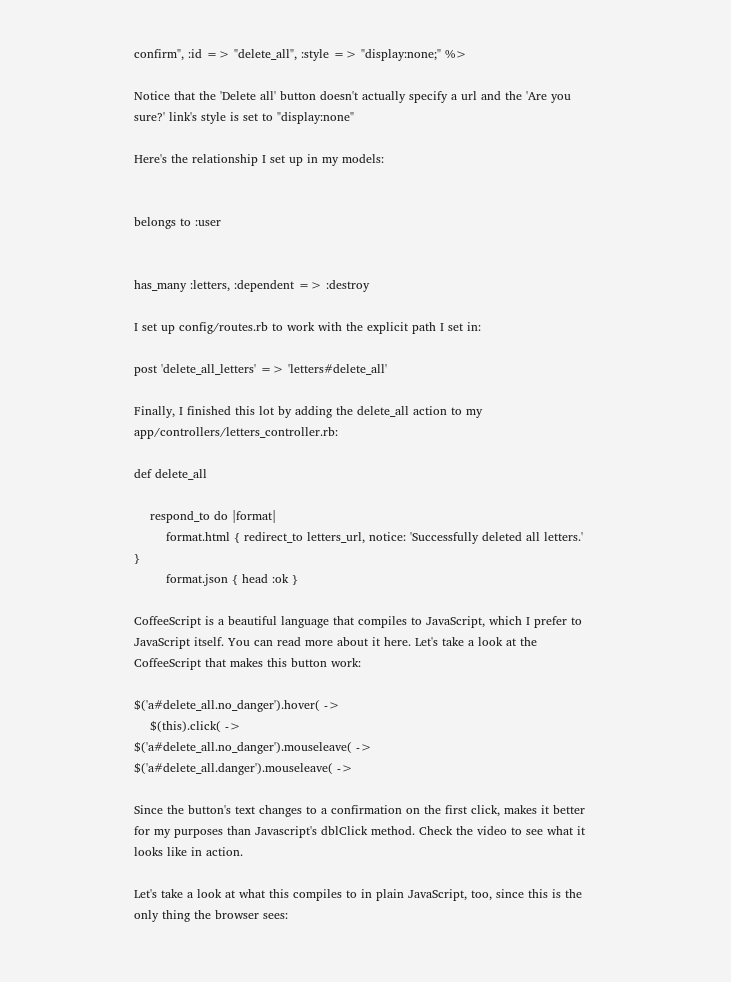confirm", :id => "delete_all", :style => "display:none;" %>

Notice that the 'Delete all' button doesn't actually specify a url and the 'Are you sure?' link's style is set to "display:none"

Here's the relationship I set up in my models:


belongs to :user


has_many :letters, :dependent => :destroy

I set up config/routes.rb to work with the explicit path I set in:

post 'delete_all_letters' => 'letters#delete_all'

Finally, I finished this lot by adding the delete_all action to my app/controllers/letters_controller.rb:

def delete_all

    respond_to do |format|
        format.html { redirect_to letters_url, notice: 'Successfully deleted all letters.' }
        format.json { head :ok }

CoffeeScript is a beautiful language that compiles to JavaScript, which I prefer to JavaScript itself. You can read more about it here. Let's take a look at the CoffeeScript that makes this button work:

$('a#delete_all.no_danger').hover( ->
    $(this).click( ->
$('a#delete_all.no_danger').mouseleave( ->
$('a#delete_all.danger').mouseleave( ->

Since the button's text changes to a confirmation on the first click, makes it better for my purposes than Javascript's dblClick method. Check the video to see what it looks like in action.

Let's take a look at what this compiles to in plain JavaScript, too, since this is the only thing the browser sees: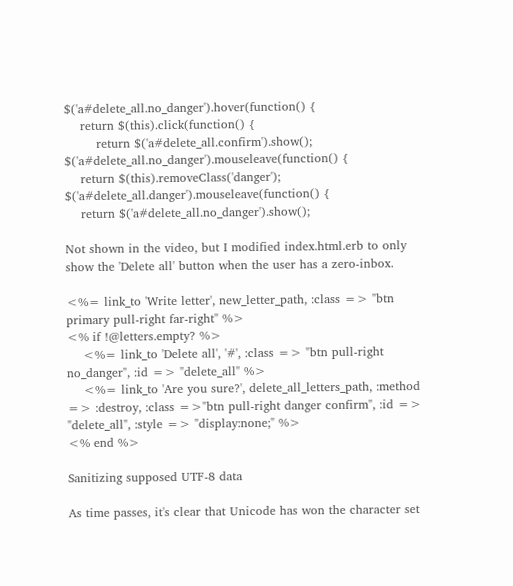$('a#delete_all.no_danger').hover(function() {
    return $(this).click(function() {
        return $('a#delete_all.confirm').show();
$('a#delete_all.no_danger').mouseleave(function() {
    return $(this).removeClass('danger');
$('a#delete_all.danger').mouseleave(function() {
    return $('a#delete_all.no_danger').show();

Not shown in the video, but I modified index.html.erb to only show the 'Delete all' button when the user has a zero-inbox.

<%= link_to 'Write letter', new_letter_path, :class => "btn primary pull-right far-right" %>
<% if !@letters.empty? %>
    <%= link_to 'Delete all', '#', :class => "btn pull-right no_danger", :id => "delete_all" %>
    <%= link_to 'Are you sure?', delete_all_letters_path, :method => :destroy, :class =>"btn pull-right danger confirm", :id => "delete_all", :style => "display:none;" %>
<% end %>

Sanitizing supposed UTF-8 data

As time passes, it's clear that Unicode has won the character set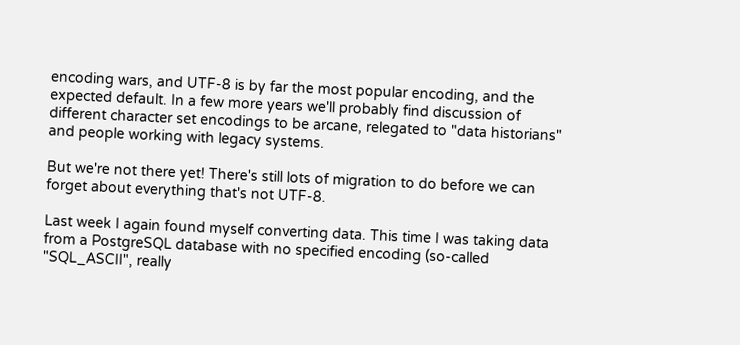encoding wars, and UTF-8 is by far the most popular encoding, and the expected default. In a few more years we'll probably find discussion of different character set encodings to be arcane, relegated to "data historians" and people working with legacy systems.

But we're not there yet! There's still lots of migration to do before we can forget about everything that's not UTF-8.

Last week I again found myself converting data. This time I was taking data from a PostgreSQL database with no specified encoding (so-called "SQL_ASCII", really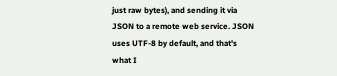just raw bytes), and sending it via JSON to a remote web service. JSON uses UTF-8 by default, and that's what I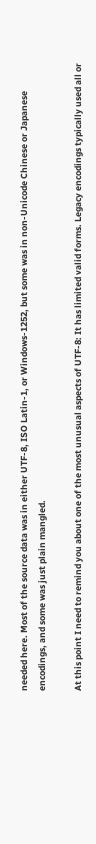needed here. Most of the source data was in either UTF-8, ISO Latin-1, or Windows-1252, but some was in non-Unicode Chinese or Japanese encodings, and some was just plain mangled.

At this point I need to remind you about one of the most unusual aspects of UTF-8: It has limited valid forms. Legacy encodings typically used all or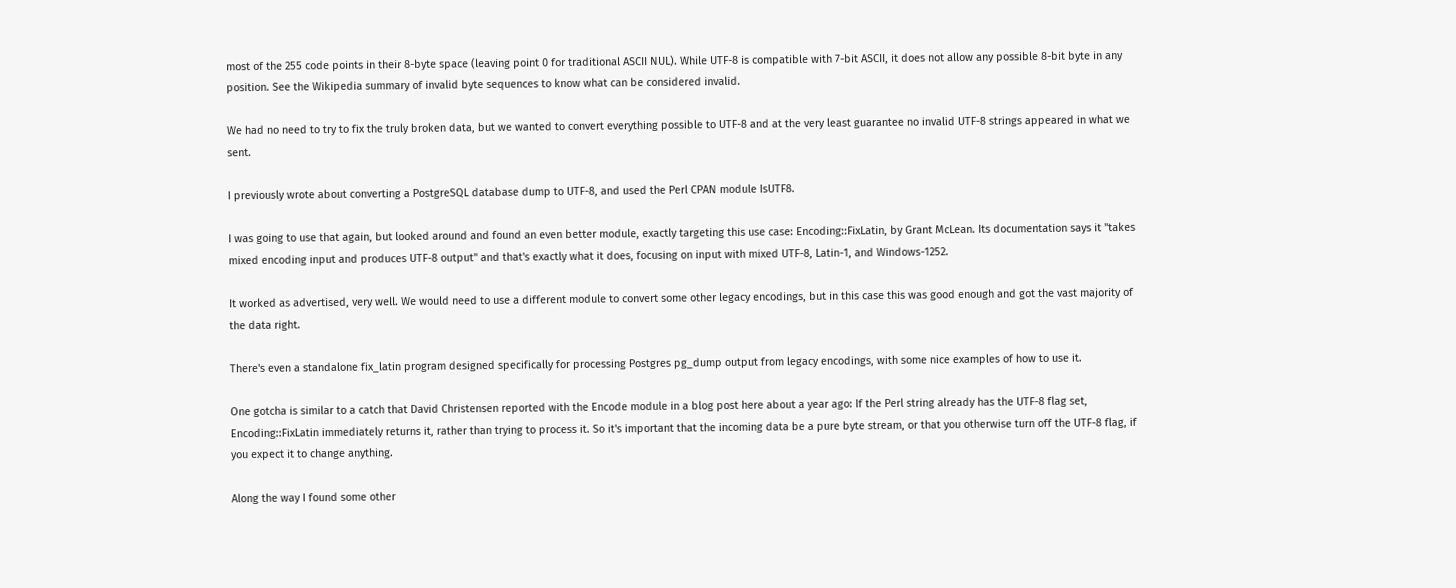most of the 255 code points in their 8-byte space (leaving point 0 for traditional ASCII NUL). While UTF-8 is compatible with 7-bit ASCII, it does not allow any possible 8-bit byte in any position. See the Wikipedia summary of invalid byte sequences to know what can be considered invalid.

We had no need to try to fix the truly broken data, but we wanted to convert everything possible to UTF-8 and at the very least guarantee no invalid UTF-8 strings appeared in what we sent.

I previously wrote about converting a PostgreSQL database dump to UTF-8, and used the Perl CPAN module IsUTF8.

I was going to use that again, but looked around and found an even better module, exactly targeting this use case: Encoding::FixLatin, by Grant McLean. Its documentation says it "takes mixed encoding input and produces UTF-8 output" and that's exactly what it does, focusing on input with mixed UTF-8, Latin-1, and Windows-1252.

It worked as advertised, very well. We would need to use a different module to convert some other legacy encodings, but in this case this was good enough and got the vast majority of the data right.

There's even a standalone fix_latin program designed specifically for processing Postgres pg_dump output from legacy encodings, with some nice examples of how to use it.

One gotcha is similar to a catch that David Christensen reported with the Encode module in a blog post here about a year ago: If the Perl string already has the UTF-8 flag set, Encoding::FixLatin immediately returns it, rather than trying to process it. So it's important that the incoming data be a pure byte stream, or that you otherwise turn off the UTF-8 flag, if you expect it to change anything.

Along the way I found some other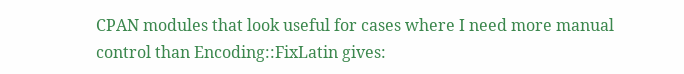CPAN modules that look useful for cases where I need more manual control than Encoding::FixLatin gives: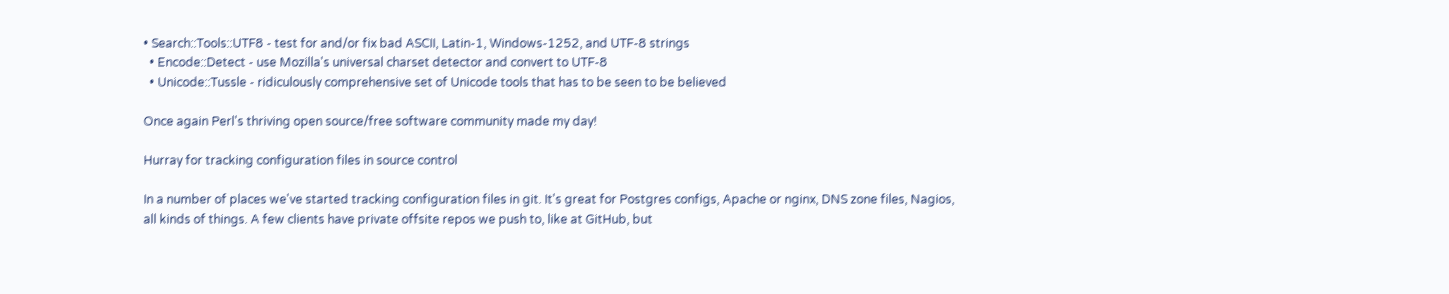• Search::Tools::UTF8 - test for and/or fix bad ASCII, Latin-1, Windows-1252, and UTF-8 strings
  • Encode::Detect - use Mozilla's universal charset detector and convert to UTF-8
  • Unicode::Tussle - ridiculously comprehensive set of Unicode tools that has to be seen to be believed

Once again Perl's thriving open source/free software community made my day!

Hurray for tracking configuration files in source control

In a number of places we've started tracking configuration files in git. It's great for Postgres configs, Apache or nginx, DNS zone files, Nagios, all kinds of things. A few clients have private offsite repos we push to, like at GitHub, but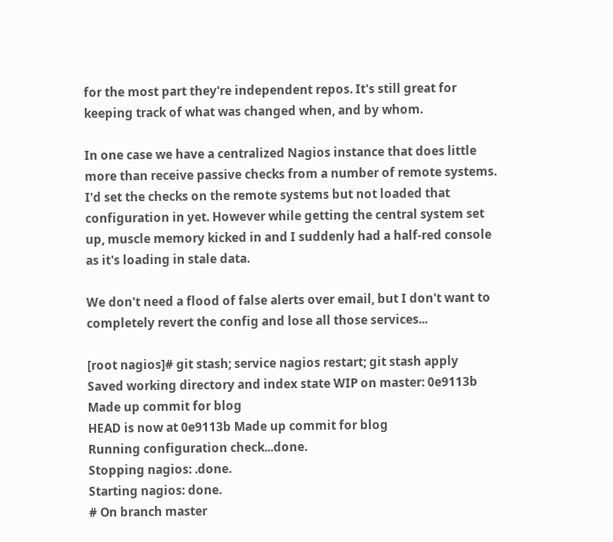for the most part they're independent repos. It's still great for keeping track of what was changed when, and by whom.

In one case we have a centralized Nagios instance that does little more than receive passive checks from a number of remote systems. I'd set the checks on the remote systems but not loaded that configuration in yet. However while getting the central system set up, muscle memory kicked in and I suddenly had a half-red console as it's loading in stale data.

We don't need a flood of false alerts over email, but I don't want to completely revert the config and lose all those services...

[root nagios]# git stash; service nagios restart; git stash apply
Saved working directory and index state WIP on master: 0e9113b Made up commit for blog
HEAD is now at 0e9113b Made up commit for blog
Running configuration check...done.
Stopping nagios: .done.
Starting nagios: done.
# On branch master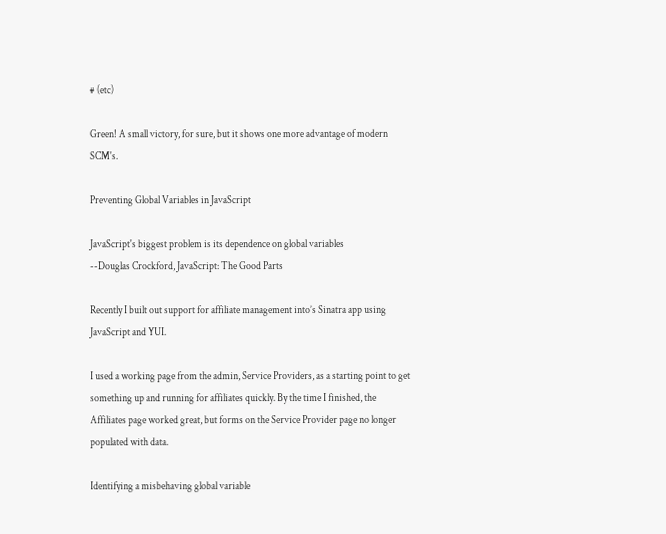# (etc)

Green! A small victory, for sure, but it shows one more advantage of modern SCM's.

Preventing Global Variables in JavaScript

JavaScript's biggest problem is its dependence on global variables
--Douglas Crockford, JavaScript: The Good Parts

Recently I built out support for affiliate management into’s Sinatra app using JavaScript and YUI.

I used a working page from the admin, Service Providers, as a starting point to get something up and running for affiliates quickly. By the time I finished, the Affiliates page worked great, but forms on the Service Provider page no longer populated with data.

Identifying a misbehaving global variable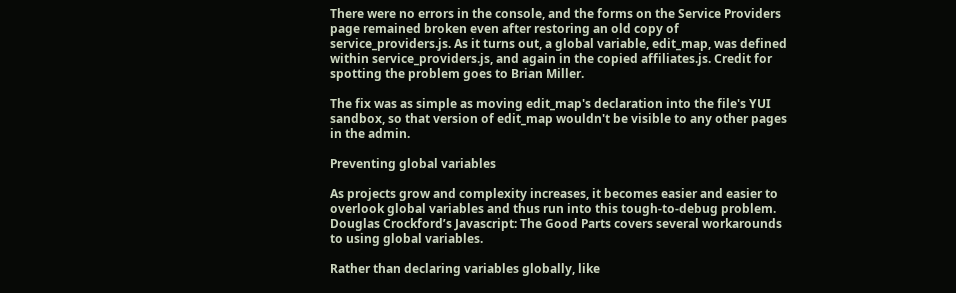There were no errors in the console, and the forms on the Service Providers page remained broken even after restoring an old copy of service_providers.js. As it turns out, a global variable, edit_map, was defined within service_providers.js, and again in the copied affiliates.js. Credit for spotting the problem goes to Brian Miller.

The fix was as simple as moving edit_map's declaration into the file's YUI sandbox, so that version of edit_map wouldn't be visible to any other pages in the admin.

Preventing global variables

As projects grow and complexity increases, it becomes easier and easier to overlook global variables and thus run into this tough-to-debug problem. Douglas Crockford’s Javascript: The Good Parts covers several workarounds to using global variables.

Rather than declaring variables globally, like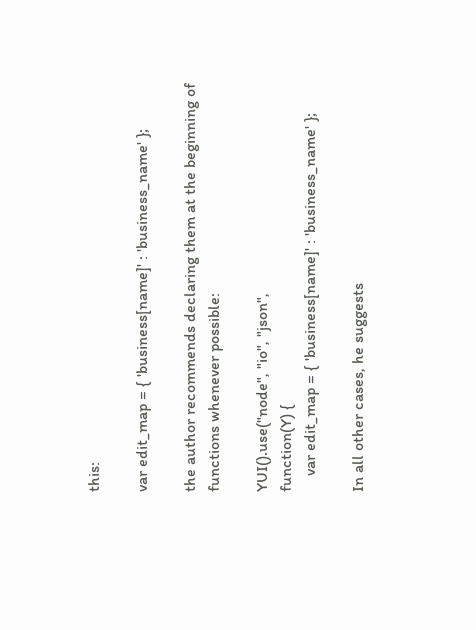this:

var edit_map = { 'business[name]' : 'business_name' };

the author recommends declaring them at the beginning of functions whenever possible:

YUI().use("node", "io", "json",
function(Y) {
    var edit_map = { 'business[name]' : 'business_name' };

In all other cases, he suggests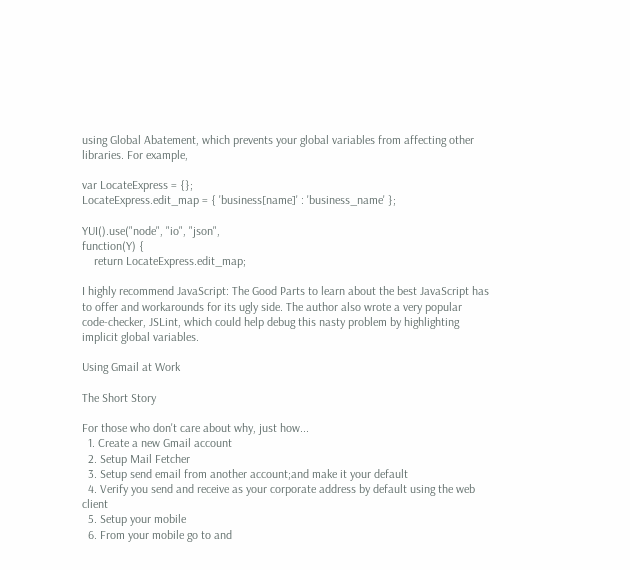using Global Abatement, which prevents your global variables from affecting other libraries. For example,

var LocateExpress = {};
LocateExpress.edit_map = { 'business[name]' : 'business_name' };

YUI().use("node", "io", "json",
function(Y) {
    return LocateExpress.edit_map;

I highly recommend JavaScript: The Good Parts to learn about the best JavaScript has to offer and workarounds for its ugly side. The author also wrote a very popular code-checker, JSLint, which could help debug this nasty problem by highlighting implicit global variables.

Using Gmail at Work

The Short Story

For those who don't care about why, just how...
  1. Create a new Gmail account
  2. Setup Mail Fetcher
  3. Setup send email from another account;and make it your default
  4. Verify you send and receive as your corporate address by default using the web client
  5. Setup your mobile
  6. From your mobile go to and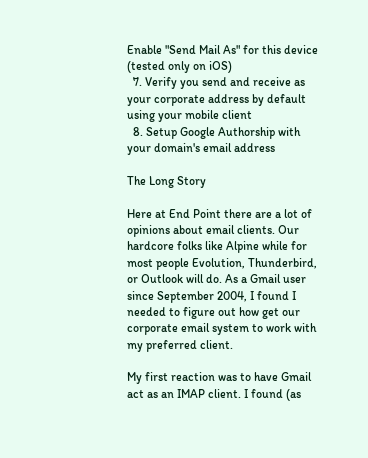Enable "Send Mail As" for this device (tested only on iOS)
  7. Verify you send and receive as your corporate address by default using your mobile client
  8. Setup Google Authorship with your domain's email address

The Long Story

Here at End Point there are a lot of opinions about email clients. Our hardcore folks like Alpine while for most people Evolution, Thunderbird, or Outlook will do. As a Gmail user since September 2004, I found I needed to figure out how get our corporate email system to work with my preferred client.

My first reaction was to have Gmail act as an IMAP client. I found (as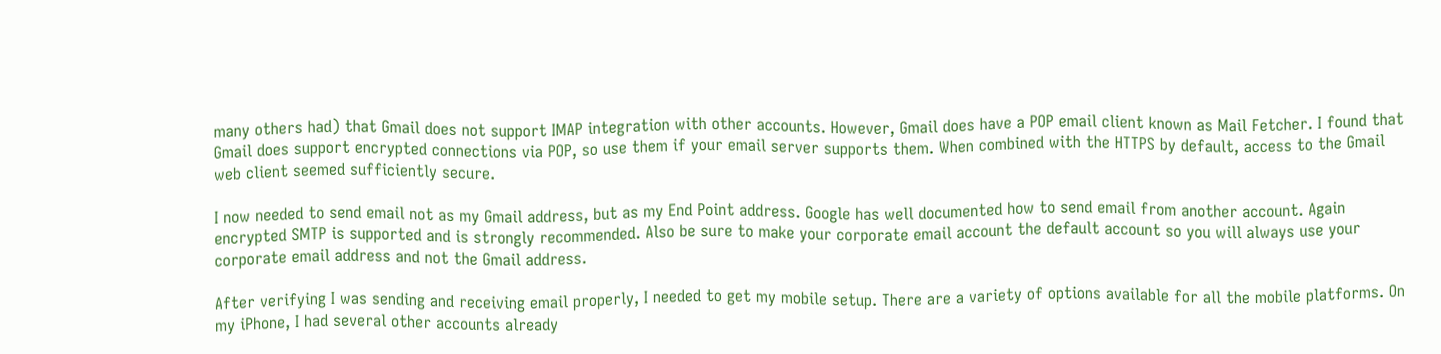many others had) that Gmail does not support IMAP integration with other accounts. However, Gmail does have a POP email client known as Mail Fetcher. I found that Gmail does support encrypted connections via POP, so use them if your email server supports them. When combined with the HTTPS by default, access to the Gmail web client seemed sufficiently secure.

I now needed to send email not as my Gmail address, but as my End Point address. Google has well documented how to send email from another account. Again encrypted SMTP is supported and is strongly recommended. Also be sure to make your corporate email account the default account so you will always use your corporate email address and not the Gmail address.

After verifying I was sending and receiving email properly, I needed to get my mobile setup. There are a variety of options available for all the mobile platforms. On my iPhone, I had several other accounts already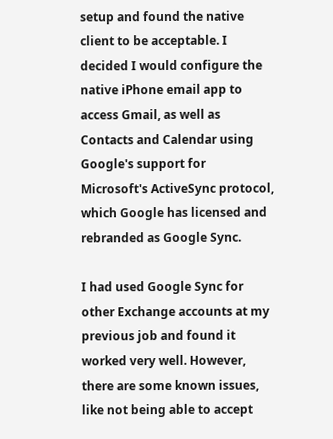setup and found the native client to be acceptable. I decided I would configure the native iPhone email app to access Gmail, as well as Contacts and Calendar using Google's support for Microsoft's ActiveSync protocol, which Google has licensed and rebranded as Google Sync.

I had used Google Sync for other Exchange accounts at my previous job and found it worked very well. However, there are some known issues, like not being able to accept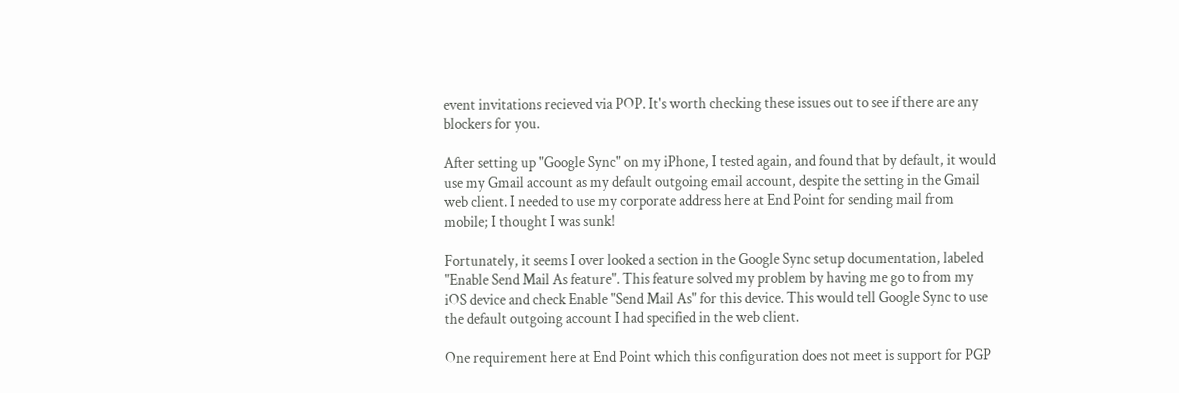event invitations recieved via POP. It's worth checking these issues out to see if there are any blockers for you.

After setting up "Google Sync" on my iPhone, I tested again, and found that by default, it would use my Gmail account as my default outgoing email account, despite the setting in the Gmail web client. I needed to use my corporate address here at End Point for sending mail from mobile; I thought I was sunk!

Fortunately, it seems I over looked a section in the Google Sync setup documentation, labeled "Enable Send Mail As feature". This feature solved my problem by having me go to from my iOS device and check Enable "Send Mail As" for this device. This would tell Google Sync to use the default outgoing account I had specified in the web client.

One requirement here at End Point which this configuration does not meet is support for PGP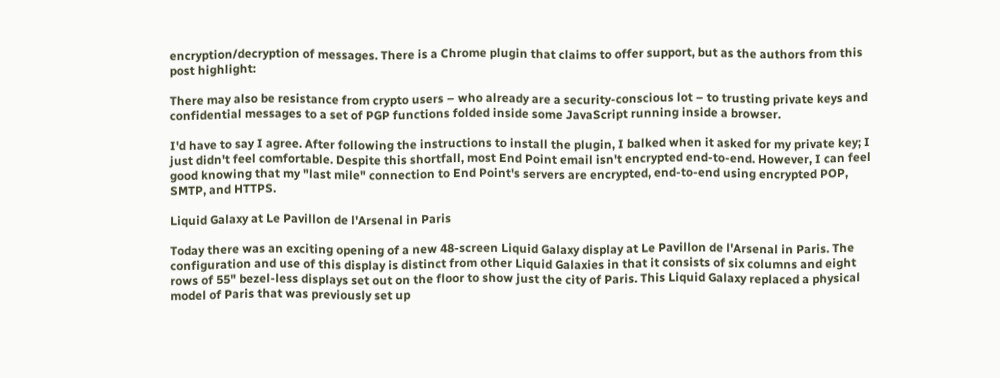encryption/decryption of messages. There is a Chrome plugin that claims to offer support, but as the authors from this post highlight:

There may also be resistance from crypto users – who already are a security-conscious lot – to trusting private keys and confidential messages to a set of PGP functions folded inside some JavaScript running inside a browser.

I'd have to say I agree. After following the instructions to install the plugin, I balked when it asked for my private key; I just didn't feel comfortable. Despite this shortfall, most End Point email isn't encrypted end-to-end. However, I can feel good knowing that my "last mile" connection to End Point's servers are encrypted, end-to-end using encrypted POP, SMTP, and HTTPS.

Liquid Galaxy at Le Pavillon de l'Arsenal in Paris

Today there was an exciting opening of a new 48-screen Liquid Galaxy display at Le Pavillon de l'Arsenal in Paris. The configuration and use of this display is distinct from other Liquid Galaxies in that it consists of six columns and eight rows of 55" bezel-less displays set out on the floor to show just the city of Paris. This Liquid Galaxy replaced a physical model of Paris that was previously set up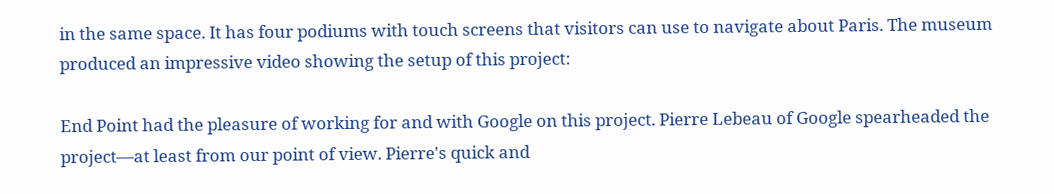in the same space. It has four podiums with touch screens that visitors can use to navigate about Paris. The museum produced an impressive video showing the setup of this project:

End Point had the pleasure of working for and with Google on this project. Pierre Lebeau of Google spearheaded the project—at least from our point of view. Pierre's quick and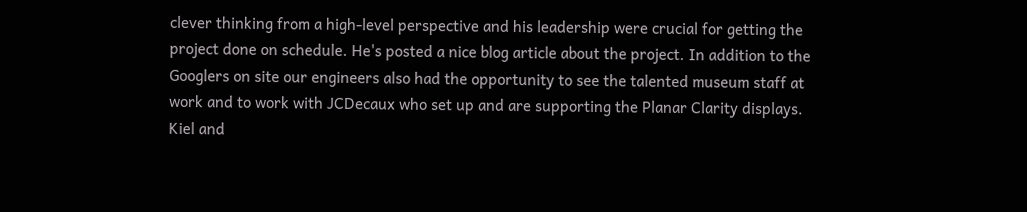clever thinking from a high-level perspective and his leadership were crucial for getting the project done on schedule. He's posted a nice blog article about the project. In addition to the Googlers on site our engineers also had the opportunity to see the talented museum staff at work and to work with JCDecaux who set up and are supporting the Planar Clarity displays. Kiel and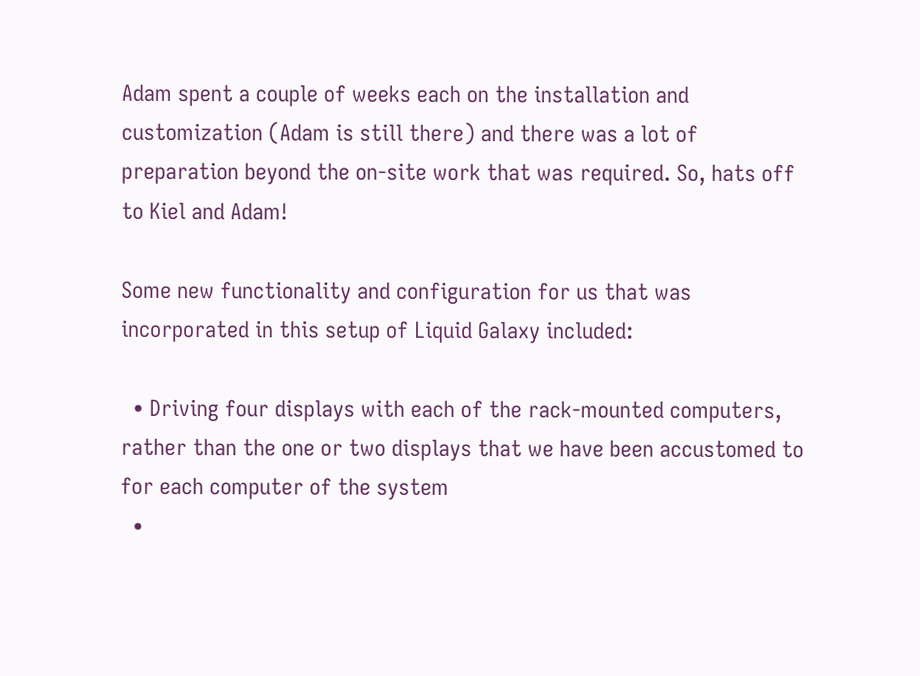Adam spent a couple of weeks each on the installation and customization (Adam is still there) and there was a lot of preparation beyond the on-site work that was required. So, hats off to Kiel and Adam!

Some new functionality and configuration for us that was incorporated in this setup of Liquid Galaxy included:

  • Driving four displays with each of the rack-mounted computers, rather than the one or two displays that we have been accustomed to for each computer of the system
  •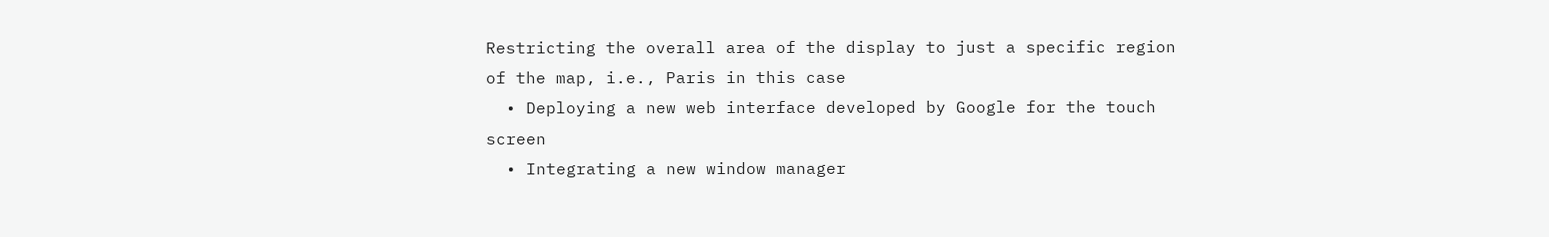Restricting the overall area of the display to just a specific region of the map, i.e., Paris in this case
  • Deploying a new web interface developed by Google for the touch screen
  • Integrating a new window manager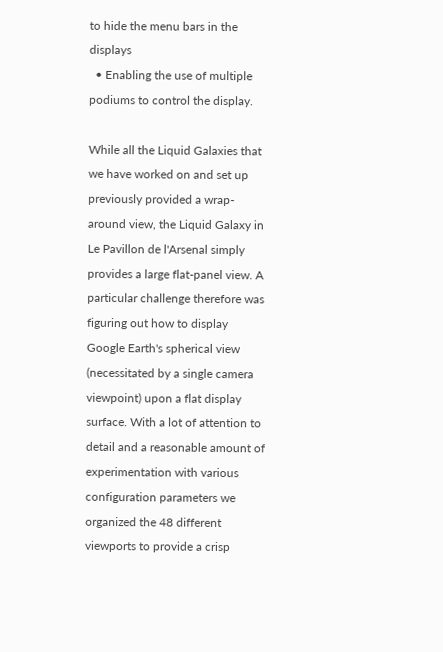to hide the menu bars in the displays
  • Enabling the use of multiple podiums to control the display.

While all the Liquid Galaxies that we have worked on and set up previously provided a wrap-around view, the Liquid Galaxy in Le Pavillon de l'Arsenal simply provides a large flat-panel view. A particular challenge therefore was figuring out how to display Google Earth's spherical view (necessitated by a single camera viewpoint) upon a flat display surface. With a lot of attention to detail and a reasonable amount of experimentation with various configuration parameters we organized the 48 different viewports to provide a crisp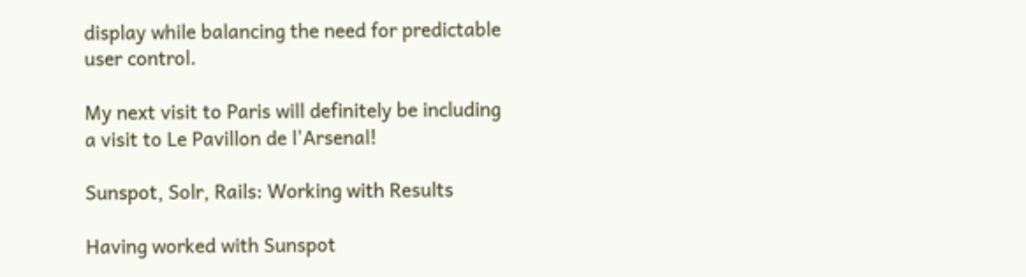display while balancing the need for predictable user control.

My next visit to Paris will definitely be including a visit to Le Pavillon de l'Arsenal!

Sunspot, Solr, Rails: Working with Results

Having worked with Sunspot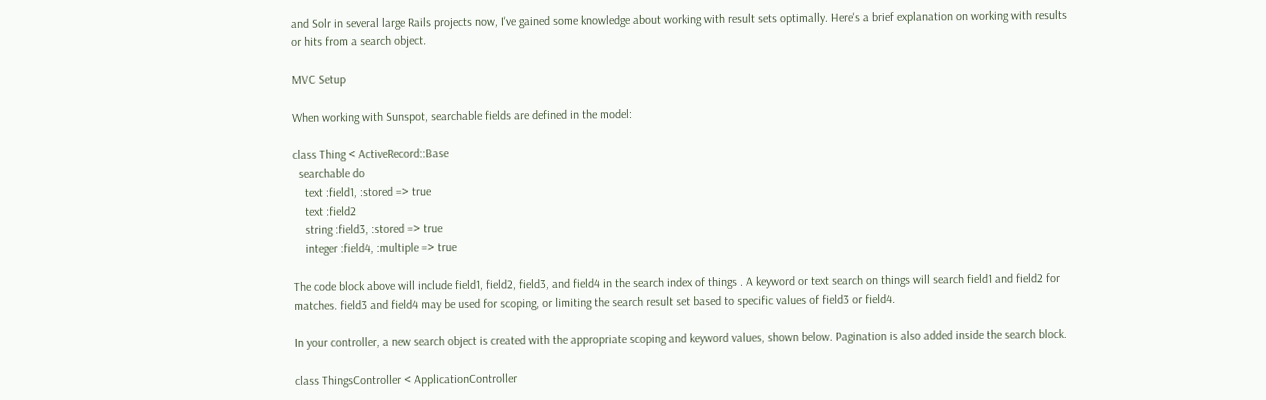and Solr in several large Rails projects now, I've gained some knowledge about working with result sets optimally. Here's a brief explanation on working with results or hits from a search object.

MVC Setup

When working with Sunspot, searchable fields are defined in the model:

class Thing < ActiveRecord::Base
  searchable do
    text :field1, :stored => true
    text :field2
    string :field3, :stored => true
    integer :field4, :multiple => true

The code block above will include field1, field2, field3, and field4 in the search index of things . A keyword or text search on things will search field1 and field2 for matches. field3 and field4 may be used for scoping, or limiting the search result set based to specific values of field3 or field4.

In your controller, a new search object is created with the appropriate scoping and keyword values, shown below. Pagination is also added inside the search block.

class ThingsController < ApplicationController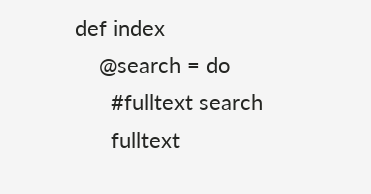def index
    @search = do
      #fulltext search
      fulltext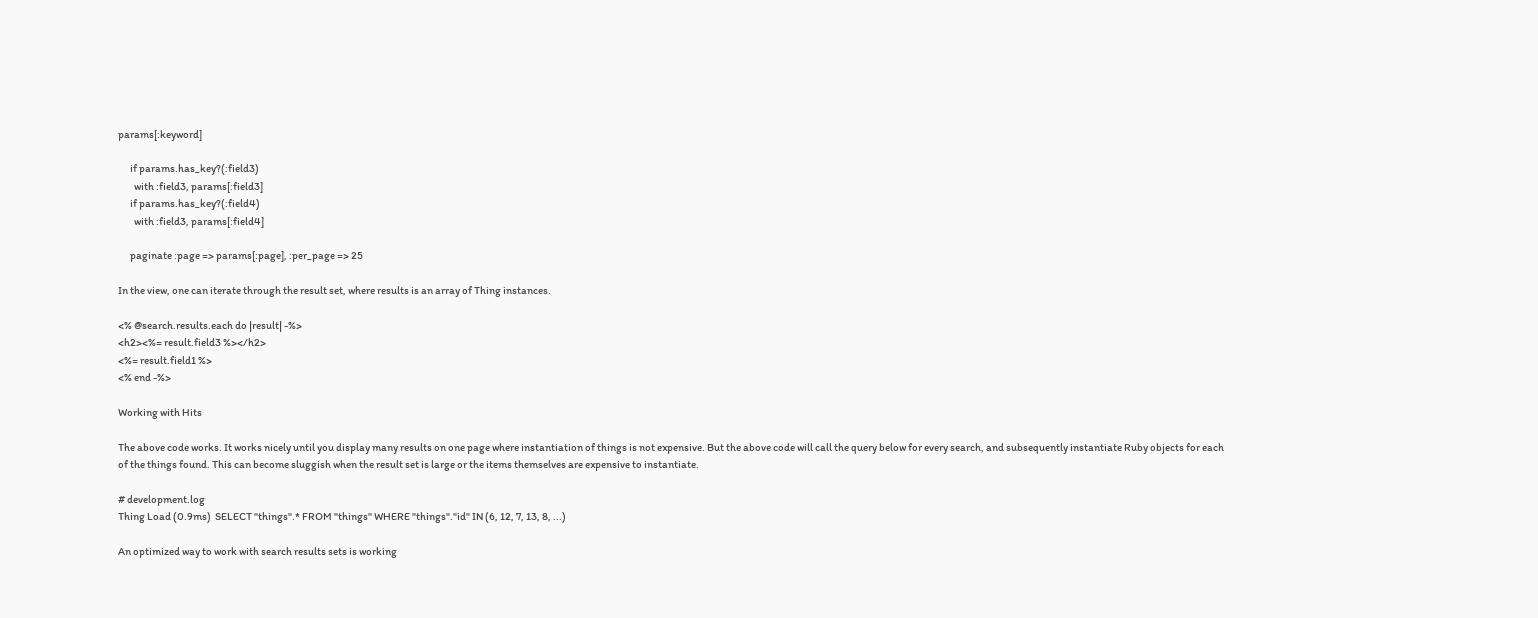params[:keyword]

      if params.has_key?(:field3)
        with :field3, params[:field3]
      if params.has_key?(:field4)
        with :field3, params[:field4]

      paginate :page => params[:page], :per_page => 25

In the view, one can iterate through the result set, where results is an array of Thing instances.

<% @search.results.each do |result| -%>
<h2><%= result.field3 %></h2>
<%= result.field1 %>
<% end -%>

Working with Hits

The above code works. It works nicely until you display many results on one page where instantiation of things is not expensive. But the above code will call the query below for every search, and subsequently instantiate Ruby objects for each of the things found. This can become sluggish when the result set is large or the items themselves are expensive to instantiate.

# development.log
Thing Load (0.9ms)  SELECT "things".* FROM "things" WHERE "things"."id" IN (6, 12, 7, 13, 8, ...)

An optimized way to work with search results sets is working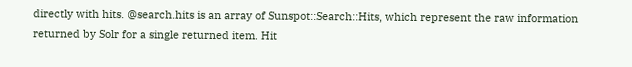directly with hits. @search.hits is an array of Sunspot::Search::Hits, which represent the raw information returned by Solr for a single returned item. Hit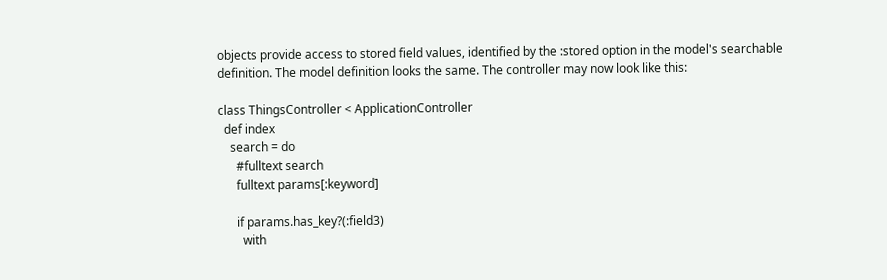objects provide access to stored field values, identified by the :stored option in the model's searchable definition. The model definition looks the same. The controller may now look like this:

class ThingsController < ApplicationController
  def index
    search = do
      #fulltext search
      fulltext params[:keyword]

      if params.has_key?(:field3)
        with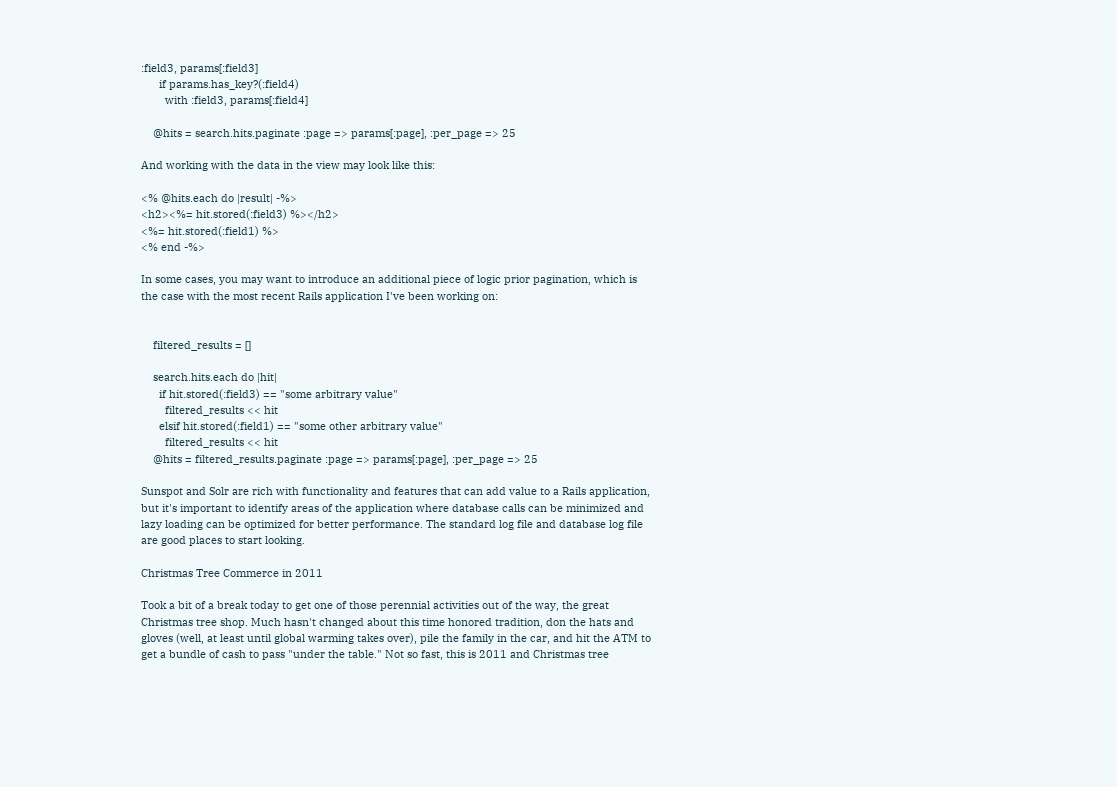:field3, params[:field3]
      if params.has_key?(:field4)
        with :field3, params[:field4]

    @hits = search.hits.paginate :page => params[:page], :per_page => 25

And working with the data in the view may look like this:

<% @hits.each do |result| -%>
<h2><%= hit.stored(:field3) %></h2>
<%= hit.stored(:field1) %>
<% end -%>

In some cases, you may want to introduce an additional piece of logic prior pagination, which is the case with the most recent Rails application I've been working on:


    filtered_results = []

    search.hits.each do |hit|
      if hit.stored(:field3) == "some arbitrary value"
        filtered_results << hit
      elsif hit.stored(:field1) == "some other arbitrary value"
        filtered_results << hit
    @hits = filtered_results.paginate :page => params[:page], :per_page => 25

Sunspot and Solr are rich with functionality and features that can add value to a Rails application, but it's important to identify areas of the application where database calls can be minimized and lazy loading can be optimized for better performance. The standard log file and database log file are good places to start looking.

Christmas Tree Commerce in 2011

Took a bit of a break today to get one of those perennial activities out of the way, the great Christmas tree shop. Much hasn't changed about this time honored tradition, don the hats and gloves (well, at least until global warming takes over), pile the family in the car, and hit the ATM to get a bundle of cash to pass "under the table." Not so fast, this is 2011 and Christmas tree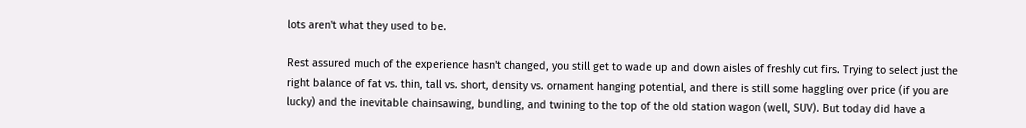lots aren't what they used to be.

Rest assured much of the experience hasn't changed, you still get to wade up and down aisles of freshly cut firs. Trying to select just the right balance of fat vs. thin, tall vs. short, density vs. ornament hanging potential, and there is still some haggling over price (if you are lucky) and the inevitable chainsawing, bundling, and twining to the top of the old station wagon (well, SUV). But today did have a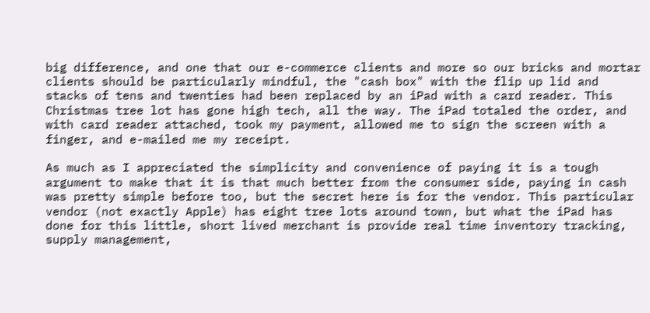big difference, and one that our e-commerce clients and more so our bricks and mortar clients should be particularly mindful, the "cash box" with the flip up lid and stacks of tens and twenties had been replaced by an iPad with a card reader. This Christmas tree lot has gone high tech, all the way. The iPad totaled the order, and with card reader attached, took my payment, allowed me to sign the screen with a finger, and e-mailed me my receipt.

As much as I appreciated the simplicity and convenience of paying it is a tough argument to make that it is that much better from the consumer side, paying in cash was pretty simple before too, but the secret here is for the vendor. This particular vendor (not exactly Apple) has eight tree lots around town, but what the iPad has done for this little, short lived merchant is provide real time inventory tracking, supply management,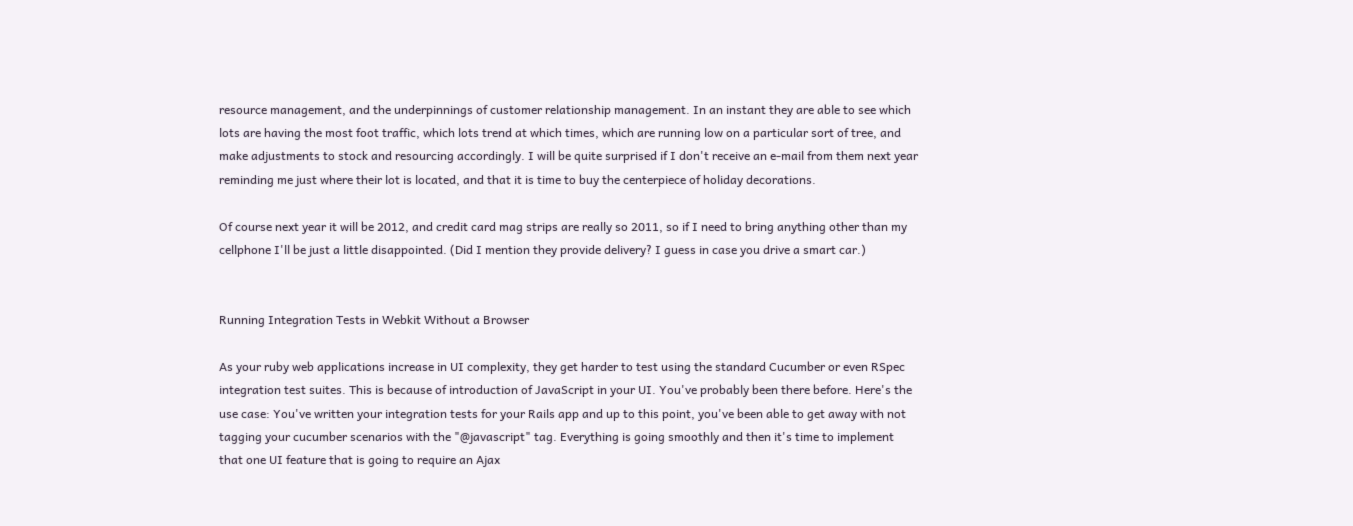resource management, and the underpinnings of customer relationship management. In an instant they are able to see which lots are having the most foot traffic, which lots trend at which times, which are running low on a particular sort of tree, and make adjustments to stock and resourcing accordingly. I will be quite surprised if I don't receive an e-mail from them next year reminding me just where their lot is located, and that it is time to buy the centerpiece of holiday decorations.

Of course next year it will be 2012, and credit card mag strips are really so 2011, so if I need to bring anything other than my cellphone I'll be just a little disappointed. (Did I mention they provide delivery? I guess in case you drive a smart car.)


Running Integration Tests in Webkit Without a Browser

As your ruby web applications increase in UI complexity, they get harder to test using the standard Cucumber or even RSpec integration test suites. This is because of introduction of JavaScript in your UI. You've probably been there before. Here's the use case: You've written your integration tests for your Rails app and up to this point, you've been able to get away with not tagging your cucumber scenarios with the "@javascript" tag. Everything is going smoothly and then it's time to implement that one UI feature that is going to require an Ajax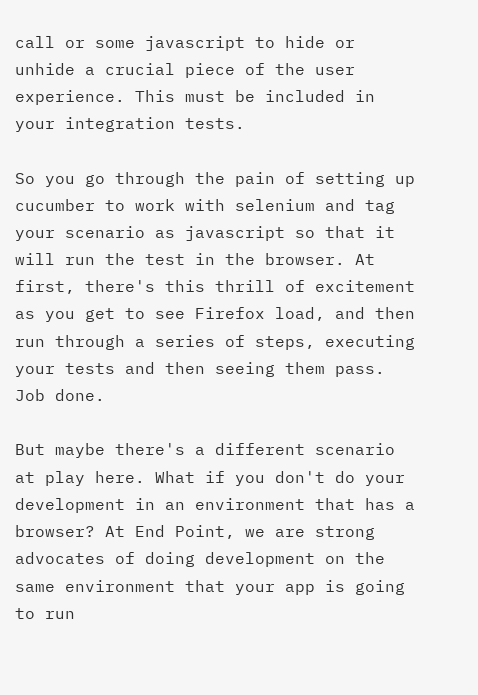call or some javascript to hide or unhide a crucial piece of the user experience. This must be included in your integration tests.

So you go through the pain of setting up cucumber to work with selenium and tag your scenario as javascript so that it will run the test in the browser. At first, there's this thrill of excitement as you get to see Firefox load, and then run through a series of steps, executing your tests and then seeing them pass. Job done.

But maybe there's a different scenario at play here. What if you don't do your development in an environment that has a browser? At End Point, we are strong advocates of doing development on the same environment that your app is going to run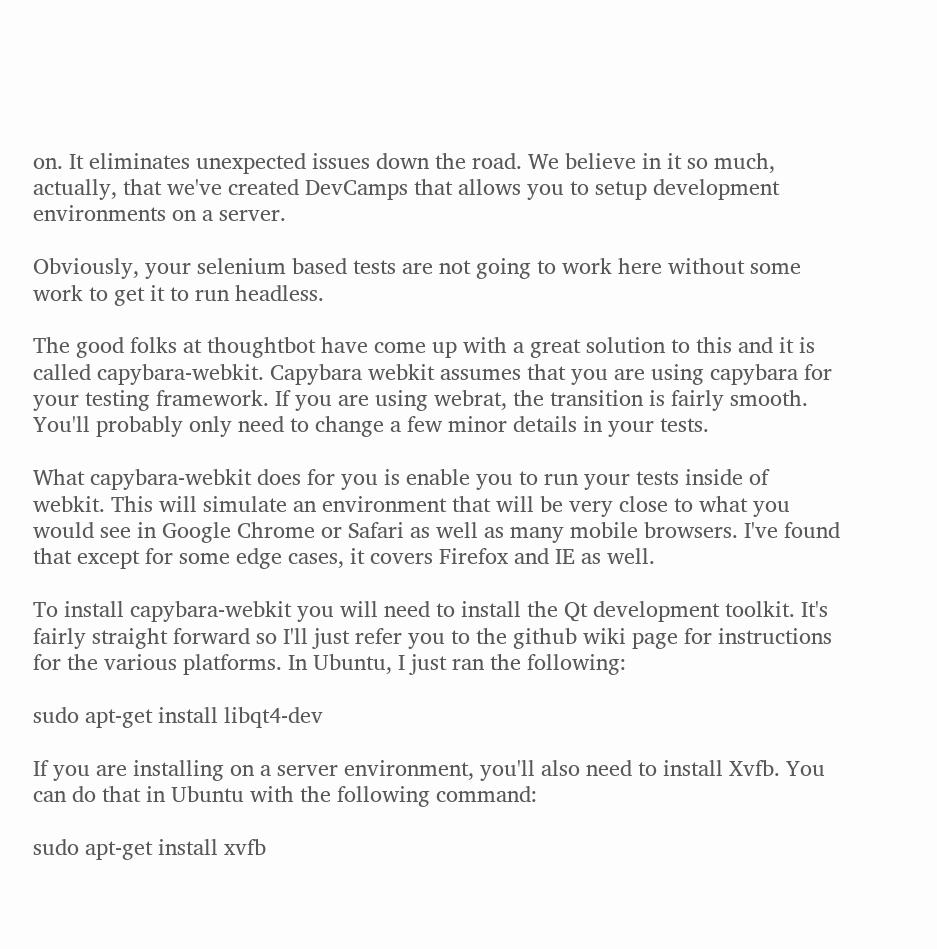on. It eliminates unexpected issues down the road. We believe in it so much, actually, that we've created DevCamps that allows you to setup development environments on a server.

Obviously, your selenium based tests are not going to work here without some work to get it to run headless.

The good folks at thoughtbot have come up with a great solution to this and it is called capybara-webkit. Capybara webkit assumes that you are using capybara for your testing framework. If you are using webrat, the transition is fairly smooth. You'll probably only need to change a few minor details in your tests.

What capybara-webkit does for you is enable you to run your tests inside of webkit. This will simulate an environment that will be very close to what you would see in Google Chrome or Safari as well as many mobile browsers. I've found that except for some edge cases, it covers Firefox and IE as well.

To install capybara-webkit you will need to install the Qt development toolkit. It's fairly straight forward so I'll just refer you to the github wiki page for instructions for the various platforms. In Ubuntu, I just ran the following:

sudo apt-get install libqt4-dev

If you are installing on a server environment, you'll also need to install Xvfb. You can do that in Ubuntu with the following command:

sudo apt-get install xvfb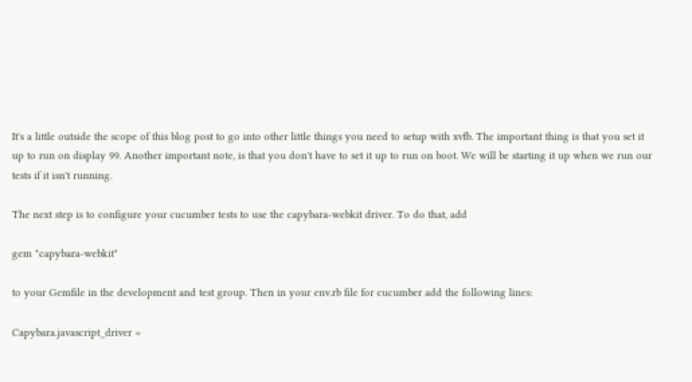It's a little outside the scope of this blog post to go into other little things you need to setup with xvfb. The important thing is that you set it up to run on display 99. Another important note, is that you don't have to set it up to run on boot. We will be starting it up when we run our tests if it isn't running.

The next step is to configure your cucumber tests to use the capybara-webkit driver. To do that, add

gem "capybara-webkit"

to your Gemfile in the development and test group. Then in your env.rb file for cucumber add the following lines:

Capybara.javascript_driver =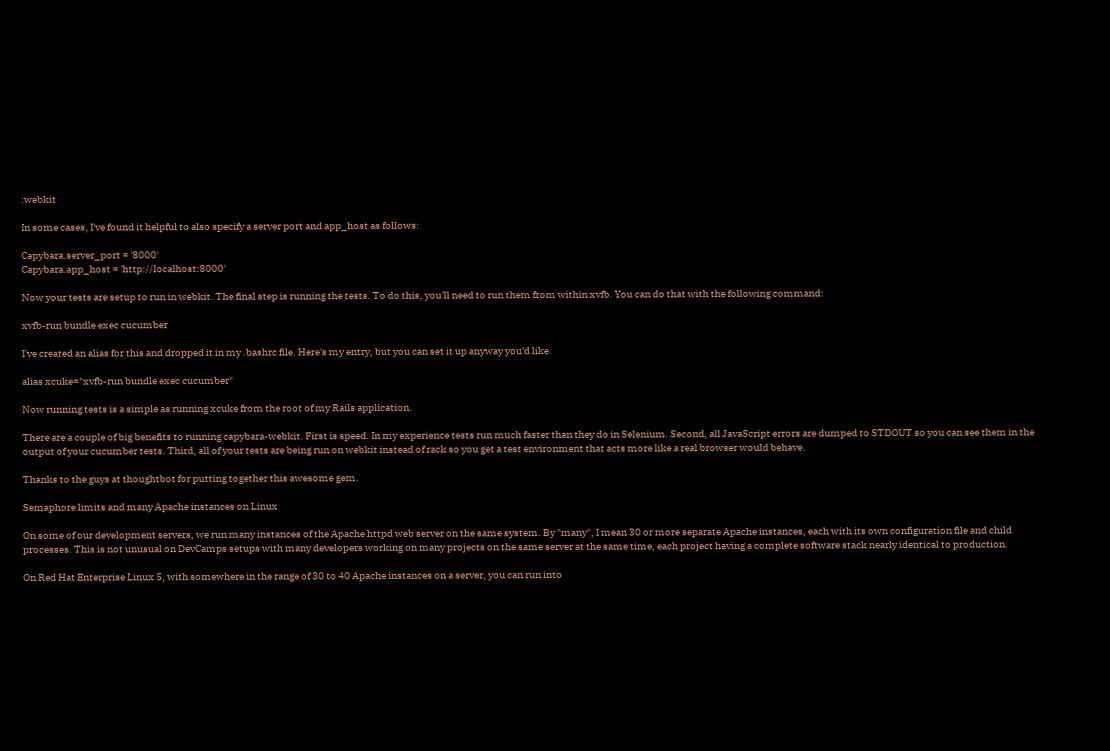:webkit

In some cases, I've found it helpful to also specify a server port and app_host as follows:

Capybara.server_port = '8000'
Capybara.app_host = 'http://localhost:8000'

Now your tests are setup to run in webkit. The final step is running the tests. To do this, you'll need to run them from within xvfb. You can do that with the following command:

xvfb-run bundle exec cucumber

I've created an alias for this and dropped it in my .bashrc file. Here's my entry, but you can set it up anyway you'd like.

alias xcuke="xvfb-run bundle exec cucumber"

Now running tests is a simple as running xcuke from the root of my Rails application.

There are a couple of big benefits to running capybara-webkit. First is speed. In my experience tests run much faster than they do in Selenium. Second, all JavaScript errors are dumped to STDOUT so you can see them in the output of your cucumber tests. Third, all of your tests are being run on webkit instead of rack so you get a test environment that acts more like a real browser would behave.

Thanks to the guys at thoughtbot for putting together this awesome gem.

Semaphore limits and many Apache instances on Linux

On some of our development servers, we run many instances of the Apache httpd web server on the same system. By "many", I mean 30 or more separate Apache instances, each with its own configuration file and child processes. This is not unusual on DevCamps setups with many developers working on many projects on the same server at the same time, each project having a complete software stack nearly identical to production.

On Red Hat Enterprise Linux 5, with somewhere in the range of 30 to 40 Apache instances on a server, you can run into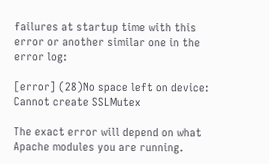failures at startup time with this error or another similar one in the error log:

[error] (28)No space left on device: Cannot create SSLMutex

The exact error will depend on what Apache modules you are running.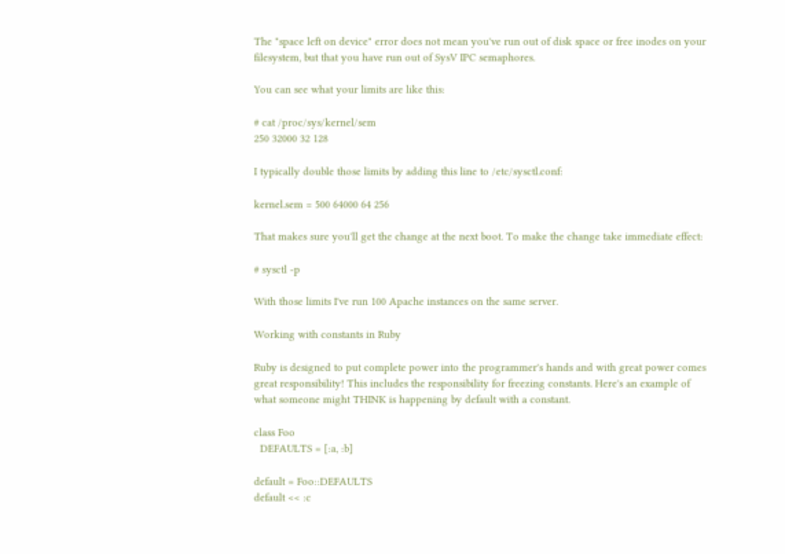The "space left on device" error does not mean you've run out of disk space or free inodes on your filesystem, but that you have run out of SysV IPC semaphores.

You can see what your limits are like this:

# cat /proc/sys/kernel/sem
250 32000 32 128

I typically double those limits by adding this line to /etc/sysctl.conf:

kernel.sem = 500 64000 64 256

That makes sure you'll get the change at the next boot. To make the change take immediate effect:

# sysctl -p

With those limits I've run 100 Apache instances on the same server.

Working with constants in Ruby

Ruby is designed to put complete power into the programmer's hands and with great power comes great responsibility! This includes the responsibility for freezing constants. Here's an example of what someone might THINK is happening by default with a constant.

class Foo
  DEFAULTS = [:a, :b]

default = Foo::DEFAULTS
default << :c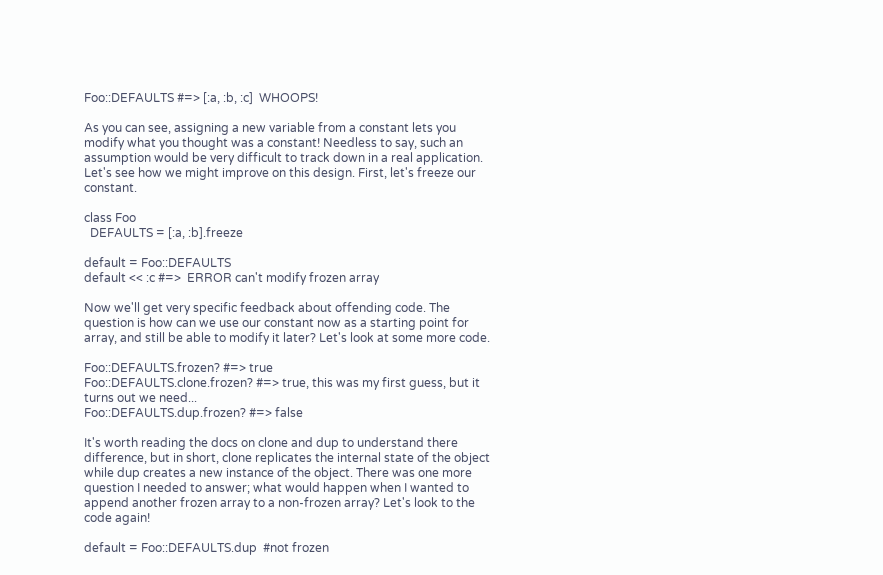Foo::DEFAULTS #=> [:a, :b, :c]  WHOOPS!

As you can see, assigning a new variable from a constant lets you modify what you thought was a constant! Needless to say, such an assumption would be very difficult to track down in a real application. Let's see how we might improve on this design. First, let's freeze our constant.

class Foo
  DEFAULTS = [:a, :b].freeze

default = Foo::DEFAULTS
default << :c #=>  ERROR can't modify frozen array

Now we'll get very specific feedback about offending code. The question is how can we use our constant now as a starting point for array, and still be able to modify it later? Let's look at some more code.

Foo::DEFAULTS.frozen? #=> true
Foo::DEFAULTS.clone.frozen? #=> true, this was my first guess, but it turns out we need...
Foo::DEFAULTS.dup.frozen? #=> false

It's worth reading the docs on clone and dup to understand there difference, but in short, clone replicates the internal state of the object while dup creates a new instance of the object. There was one more question I needed to answer; what would happen when I wanted to append another frozen array to a non-frozen array? Let's look to the code again!

default = Foo::DEFAULTS.dup  #not frozen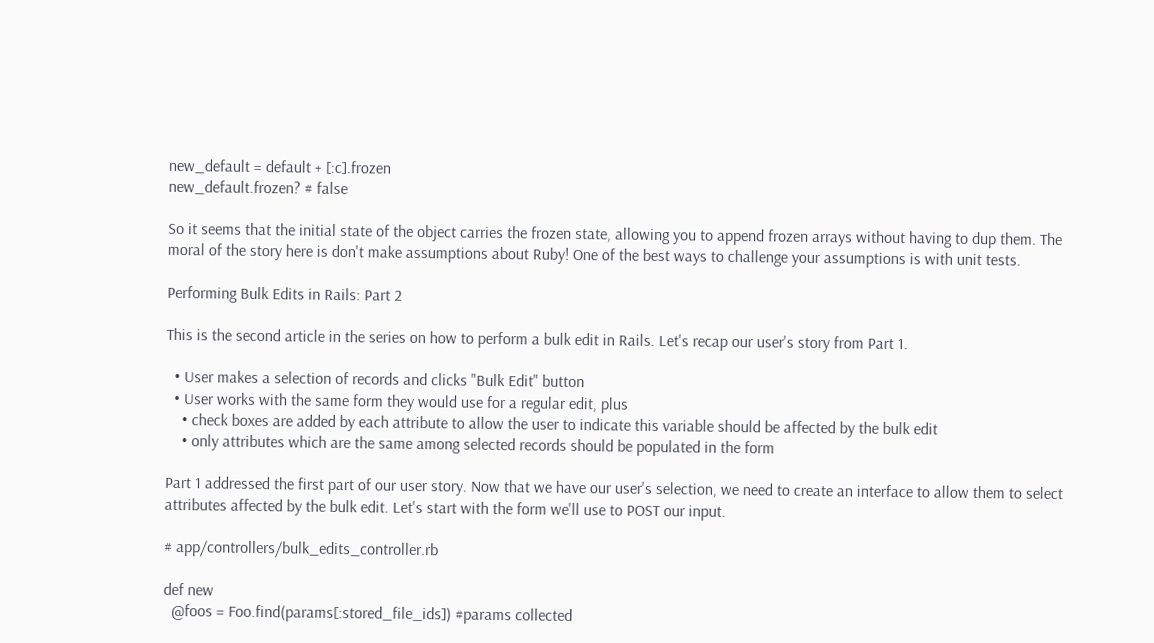new_default = default + [:c].frozen
new_default.frozen? # false

So it seems that the initial state of the object carries the frozen state, allowing you to append frozen arrays without having to dup them. The moral of the story here is don't make assumptions about Ruby! One of the best ways to challenge your assumptions is with unit tests.

Performing Bulk Edits in Rails: Part 2

This is the second article in the series on how to perform a bulk edit in Rails. Let's recap our user's story from Part 1.

  • User makes a selection of records and clicks "Bulk Edit" button
  • User works with the same form they would use for a regular edit, plus
    • check boxes are added by each attribute to allow the user to indicate this variable should be affected by the bulk edit
    • only attributes which are the same among selected records should be populated in the form

Part 1 addressed the first part of our user story. Now that we have our user's selection, we need to create an interface to allow them to select attributes affected by the bulk edit. Let's start with the form we'll use to POST our input.

# app/controllers/bulk_edits_controller.rb

def new
  @foos = Foo.find(params[:stored_file_ids]) #params collected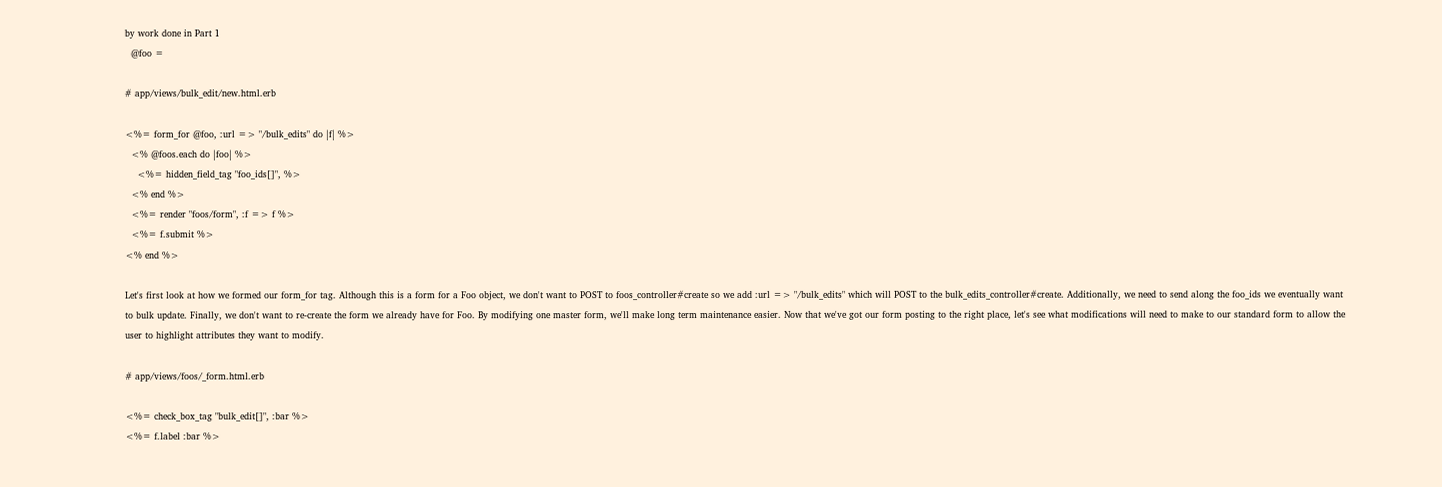by work done in Part 1
  @foo =

# app/views/bulk_edit/new.html.erb

<%= form_for @foo, :url => "/bulk_edits" do |f| %>
  <% @foos.each do |foo| %>
    <%= hidden_field_tag "foo_ids[]", %>
  <% end %>
  <%= render "foos/form", :f => f %>
  <%= f.submit %>
<% end %>

Let's first look at how we formed our form_for tag. Although this is a form for a Foo object, we don't want to POST to foos_controller#create so we add :url => "/bulk_edits" which will POST to the bulk_edits_controller#create. Additionally, we need to send along the foo_ids we eventually want to bulk update. Finally, we don't want to re-create the form we already have for Foo. By modifying one master form, we'll make long term maintenance easier. Now that we've got our form posting to the right place, let's see what modifications will need to make to our standard form to allow the user to highlight attributes they want to modify.

# app/views/foos/_form.html.erb

<%= check_box_tag "bulk_edit[]", :bar %>
<%= f.label :bar %>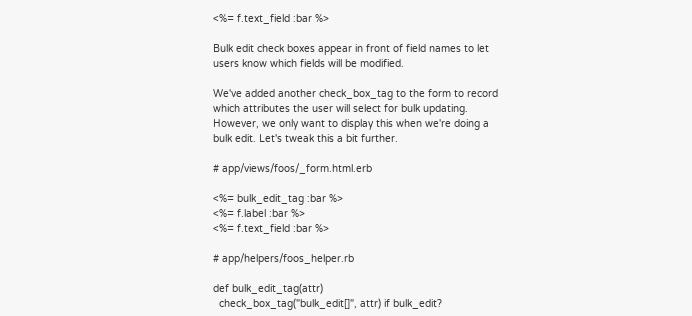<%= f.text_field :bar %>

Bulk edit check boxes appear in front of field names to let users know which fields will be modified.

We've added another check_box_tag to the form to record which attributes the user will select for bulk updating. However, we only want to display this when we're doing a bulk edit. Let's tweak this a bit further.

# app/views/foos/_form.html.erb

<%= bulk_edit_tag :bar %>
<%= f.label :bar %>
<%= f.text_field :bar %>

# app/helpers/foos_helper.rb

def bulk_edit_tag(attr)
  check_box_tag("bulk_edit[]", attr) if bulk_edit?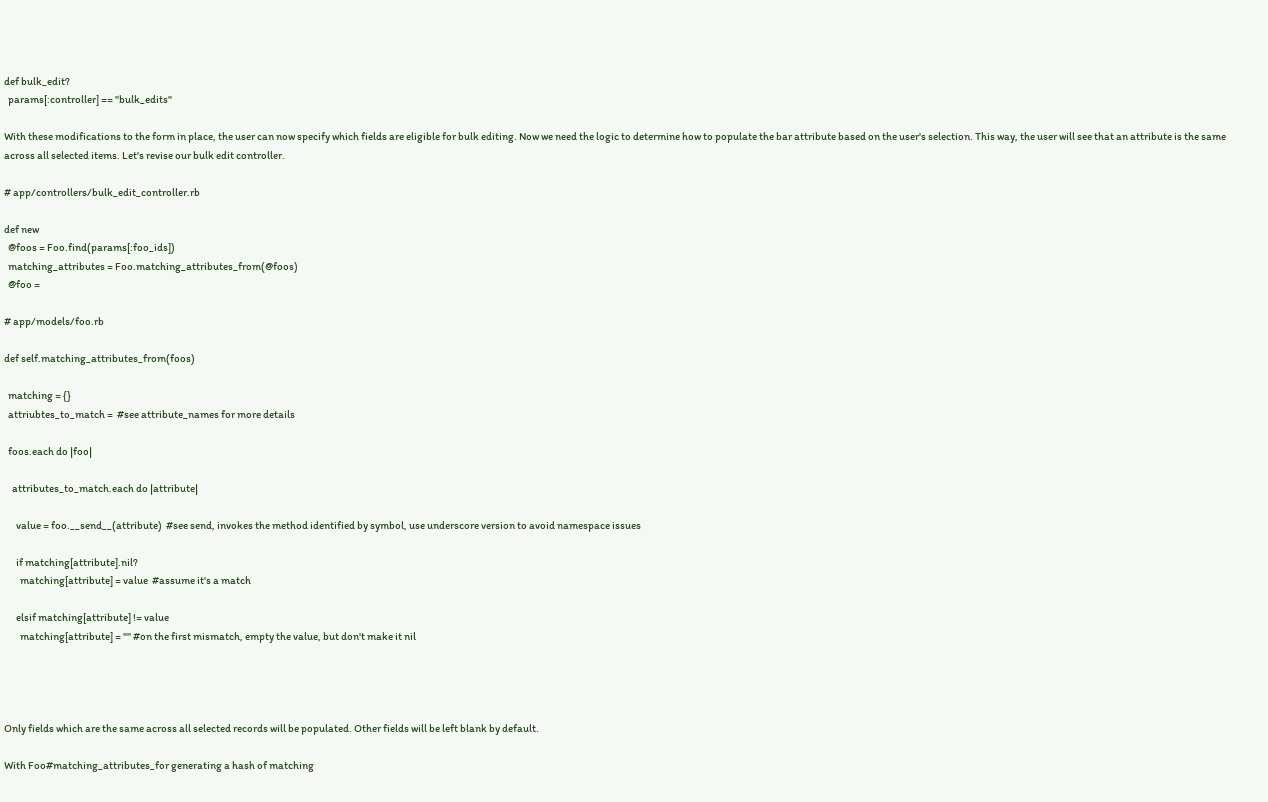def bulk_edit?
  params[:controller] == "bulk_edits"

With these modifications to the form in place, the user can now specify which fields are eligible for bulk editing. Now we need the logic to determine how to populate the bar attribute based on the user's selection. This way, the user will see that an attribute is the same across all selected items. Let's revise our bulk edit controller.

# app/controllers/bulk_edit_controller.rb

def new
  @foos = Foo.find(params[:foo_ids])
  matching_attributes = Foo.matching_attributes_from(@foos)
  @foo =

# app/models/foo.rb

def self.matching_attributes_from(foos)

  matching = {}
  attriubtes_to_match =  #see attribute_names for more details

  foos.each do |foo|

    attributes_to_match.each do |attribute|

      value = foo.__send__(attribute)  #see send, invokes the method identified by symbol, use underscore version to avoid namespace issues

      if matching[attribute].nil?
        matching[attribute] = value  #assume it's a match

      elsif matching[attribute] != value
        matching[attribute] = "" #on the first mismatch, empty the value, but don't make it nil




Only fields which are the same across all selected records will be populated. Other fields will be left blank by default.

With Foo#matching_attributes_for generating a hash of matching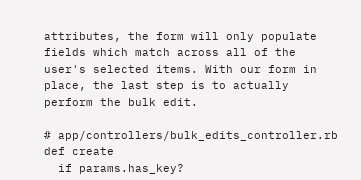attributes, the form will only populate fields which match across all of the user's selected items. With our form in place, the last step is to actually perform the bulk edit.

# app/controllers/bulk_edits_controller.rb
def create
  if params.has_key?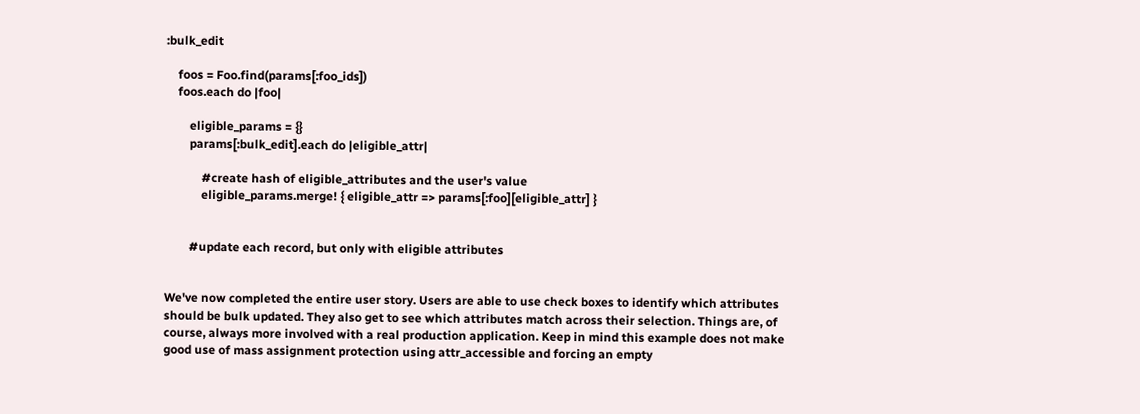:bulk_edit

    foos = Foo.find(params[:foo_ids])
    foos.each do |foo|

        eligible_params = {}
        params[:bulk_edit].each do |eligible_attr|

            #create hash of eligible_attributes and the user's value
            eligible_params.merge! { eligible_attr => params[:foo][eligible_attr] }


        #update each record, but only with eligible attributes


We've now completed the entire user story. Users are able to use check boxes to identify which attributes should be bulk updated. They also get to see which attributes match across their selection. Things are, of course, always more involved with a real production application. Keep in mind this example does not make good use of mass assignment protection using attr_accessible and forcing an empty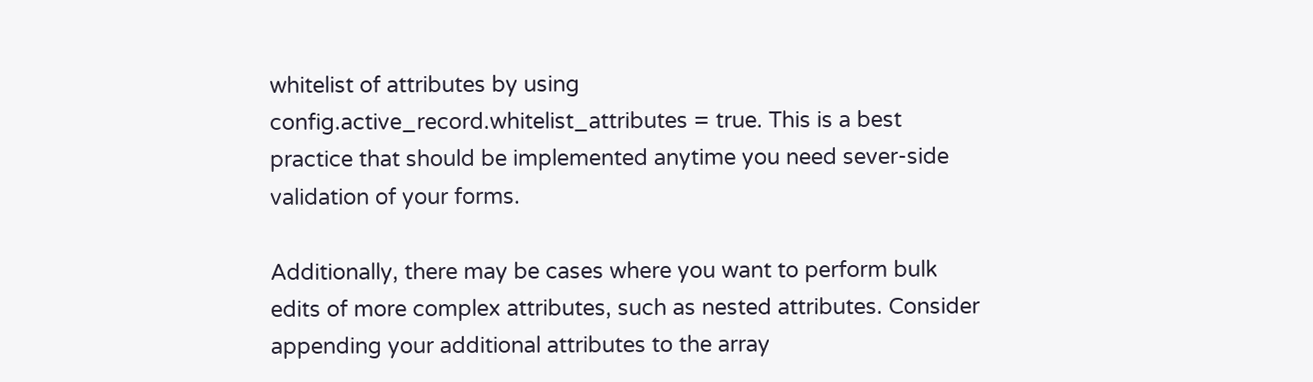whitelist of attributes by using config.active_record.whitelist_attributes = true. This is a best practice that should be implemented anytime you need sever-side validation of your forms.

Additionally, there may be cases where you want to perform bulk edits of more complex attributes, such as nested attributes. Consider appending your additional attributes to the array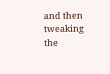and then tweaking the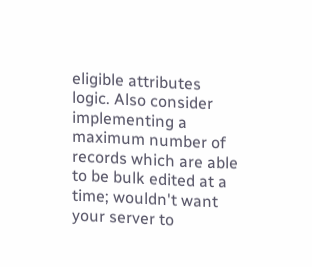eligible attributes logic. Also consider implementing a maximum number of records which are able to be bulk edited at a time; wouldn't want your server to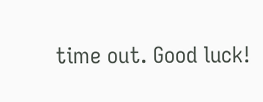time out. Good luck!